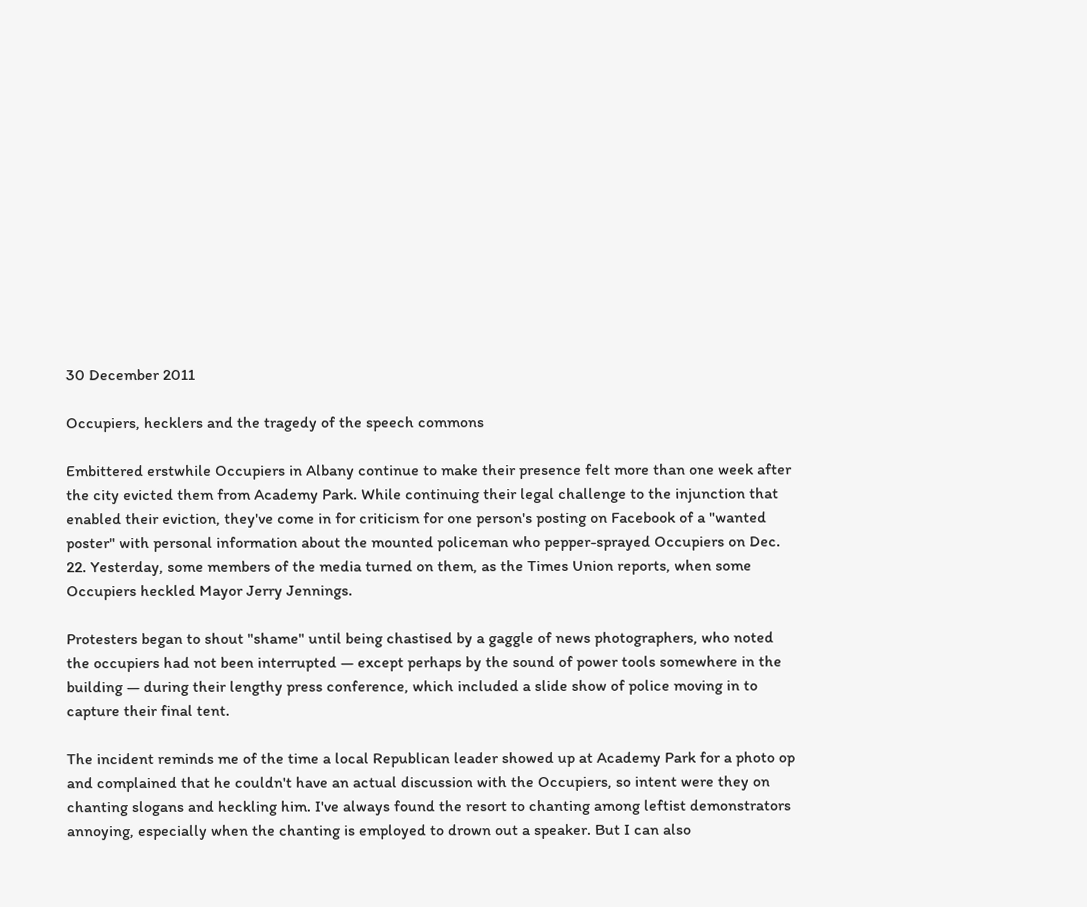30 December 2011

Occupiers, hecklers and the tragedy of the speech commons

Embittered erstwhile Occupiers in Albany continue to make their presence felt more than one week after the city evicted them from Academy Park. While continuing their legal challenge to the injunction that enabled their eviction, they've come in for criticism for one person's posting on Facebook of a "wanted poster" with personal information about the mounted policeman who pepper-sprayed Occupiers on Dec. 22. Yesterday, some members of the media turned on them, as the Times Union reports, when some Occupiers heckled Mayor Jerry Jennings.

Protesters began to shout "shame" until being chastised by a gaggle of news photographers, who noted the occupiers had not been interrupted — except perhaps by the sound of power tools somewhere in the building — during their lengthy press conference, which included a slide show of police moving in to capture their final tent.

The incident reminds me of the time a local Republican leader showed up at Academy Park for a photo op and complained that he couldn't have an actual discussion with the Occupiers, so intent were they on chanting slogans and heckling him. I've always found the resort to chanting among leftist demonstrators annoying, especially when the chanting is employed to drown out a speaker. But I can also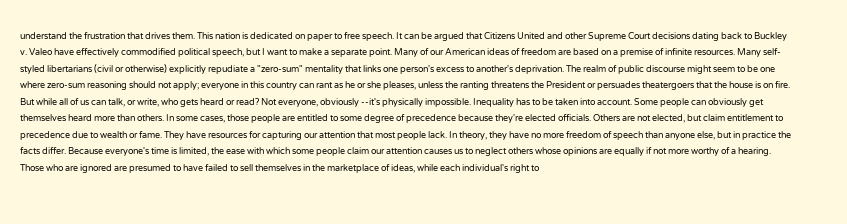understand the frustration that drives them. This nation is dedicated on paper to free speech. It can be argued that Citizens United and other Supreme Court decisions dating back to Buckley v. Valeo have effectively commodified political speech, but I want to make a separate point. Many of our American ideas of freedom are based on a premise of infinite resources. Many self-styled libertarians (civil or otherwise) explicitly repudiate a "zero-sum" mentality that links one person's excess to another's deprivation. The realm of public discourse might seem to be one where zero-sum reasoning should not apply; everyone in this country can rant as he or she pleases, unless the ranting threatens the President or persuades theatergoers that the house is on fire. But while all of us can talk, or write, who gets heard or read? Not everyone, obviously --it's physically impossible. Inequality has to be taken into account. Some people can obviously get themselves heard more than others. In some cases, those people are entitled to some degree of precedence because they're elected officials. Others are not elected, but claim entitlement to precedence due to wealth or fame. They have resources for capturing our attention that most people lack. In theory, they have no more freedom of speech than anyone else, but in practice the facts differ. Because everyone's time is limited, the ease with which some people claim our attention causes us to neglect others whose opinions are equally if not more worthy of a hearing. Those who are ignored are presumed to have failed to sell themselves in the marketplace of ideas, while each individual's right to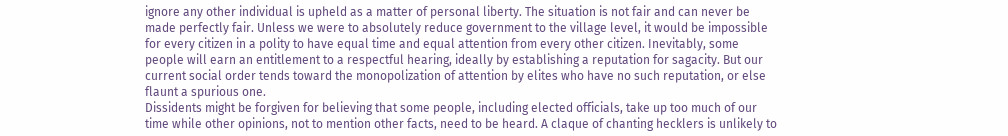ignore any other individual is upheld as a matter of personal liberty. The situation is not fair and can never be made perfectly fair. Unless we were to absolutely reduce government to the village level, it would be impossible for every citizen in a polity to have equal time and equal attention from every other citizen. Inevitably, some people will earn an entitlement to a respectful hearing, ideally by establishing a reputation for sagacity. But our current social order tends toward the monopolization of attention by elites who have no such reputation, or else flaunt a spurious one.
Dissidents might be forgiven for believing that some people, including elected officials, take up too much of our time while other opinions, not to mention other facts, need to be heard. A claque of chanting hecklers is unlikely to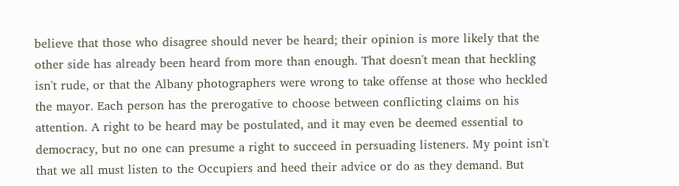believe that those who disagree should never be heard; their opinion is more likely that the other side has already been heard from more than enough. That doesn't mean that heckling isn't rude, or that the Albany photographers were wrong to take offense at those who heckled the mayor. Each person has the prerogative to choose between conflicting claims on his attention. A right to be heard may be postulated, and it may even be deemed essential to democracy, but no one can presume a right to succeed in persuading listeners. My point isn't that we all must listen to the Occupiers and heed their advice or do as they demand. But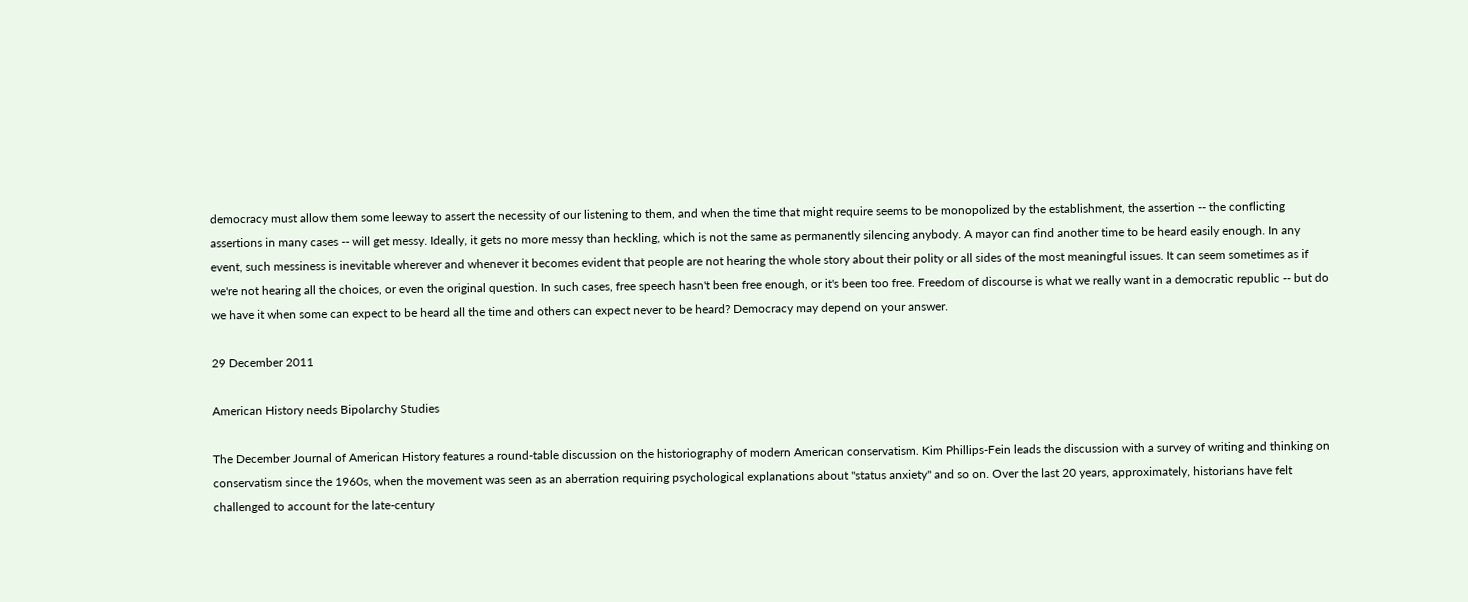democracy must allow them some leeway to assert the necessity of our listening to them, and when the time that might require seems to be monopolized by the establishment, the assertion -- the conflicting assertions in many cases -- will get messy. Ideally, it gets no more messy than heckling, which is not the same as permanently silencing anybody. A mayor can find another time to be heard easily enough. In any event, such messiness is inevitable wherever and whenever it becomes evident that people are not hearing the whole story about their polity or all sides of the most meaningful issues. It can seem sometimes as if we're not hearing all the choices, or even the original question. In such cases, free speech hasn't been free enough, or it's been too free. Freedom of discourse is what we really want in a democratic republic -- but do we have it when some can expect to be heard all the time and others can expect never to be heard? Democracy may depend on your answer.

29 December 2011

American History needs Bipolarchy Studies

The December Journal of American History features a round-table discussion on the historiography of modern American conservatism. Kim Phillips-Fein leads the discussion with a survey of writing and thinking on conservatism since the 1960s, when the movement was seen as an aberration requiring psychological explanations about "status anxiety" and so on. Over the last 20 years, approximately, historians have felt challenged to account for the late-century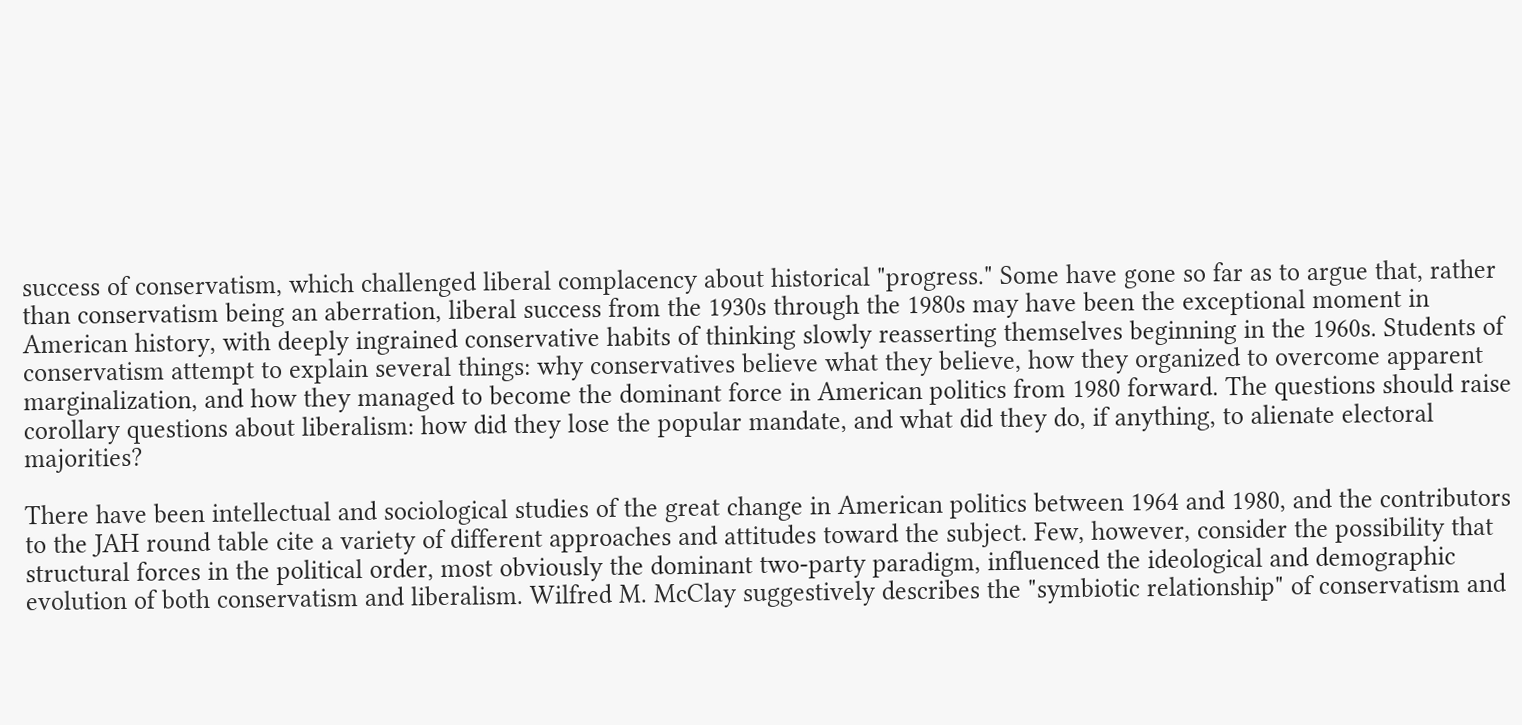success of conservatism, which challenged liberal complacency about historical "progress." Some have gone so far as to argue that, rather than conservatism being an aberration, liberal success from the 1930s through the 1980s may have been the exceptional moment in American history, with deeply ingrained conservative habits of thinking slowly reasserting themselves beginning in the 1960s. Students of conservatism attempt to explain several things: why conservatives believe what they believe, how they organized to overcome apparent marginalization, and how they managed to become the dominant force in American politics from 1980 forward. The questions should raise corollary questions about liberalism: how did they lose the popular mandate, and what did they do, if anything, to alienate electoral majorities?

There have been intellectual and sociological studies of the great change in American politics between 1964 and 1980, and the contributors to the JAH round table cite a variety of different approaches and attitudes toward the subject. Few, however, consider the possibility that structural forces in the political order, most obviously the dominant two-party paradigm, influenced the ideological and demographic evolution of both conservatism and liberalism. Wilfred M. McClay suggestively describes the "symbiotic relationship" of conservatism and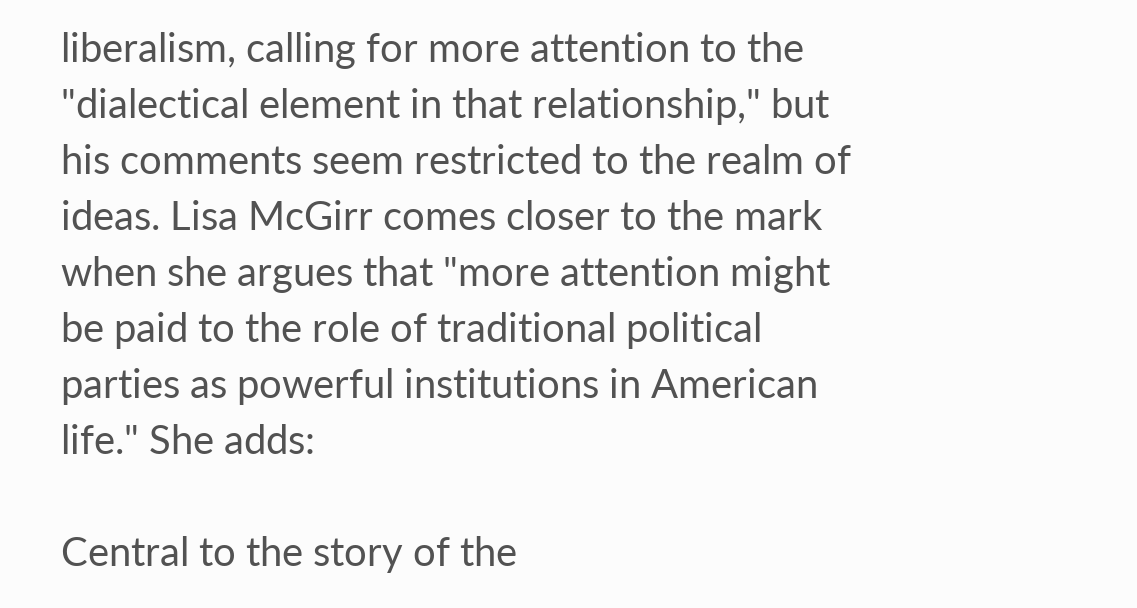liberalism, calling for more attention to the "dialectical element in that relationship," but his comments seem restricted to the realm of ideas. Lisa McGirr comes closer to the mark when she argues that "more attention might be paid to the role of traditional political parties as powerful institutions in American life." She adds:

Central to the story of the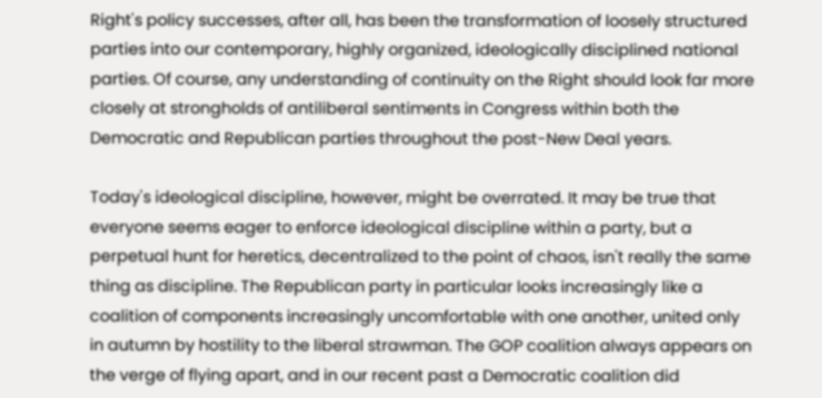Right's policy successes, after all, has been the transformation of loosely structured parties into our contemporary, highly organized, ideologically disciplined national parties. Of course, any understanding of continuity on the Right should look far more closely at strongholds of antiliberal sentiments in Congress within both the Democratic and Republican parties throughout the post-New Deal years.

Today's ideological discipline, however, might be overrated. It may be true that everyone seems eager to enforce ideological discipline within a party, but a perpetual hunt for heretics, decentralized to the point of chaos, isn't really the same thing as discipline. The Republican party in particular looks increasingly like a coalition of components increasingly uncomfortable with one another, united only in autumn by hostility to the liberal strawman. The GOP coalition always appears on the verge of flying apart, and in our recent past a Democratic coalition did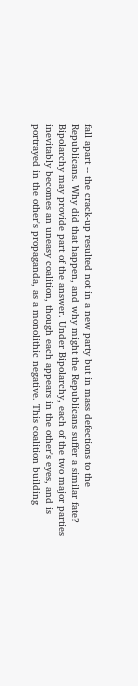fall apart -- the crack-up resulted not in a new party but in mass defections to the Republicans. Why did that happen, and why might the Republicans suffer a similar fate? Bipolarchy may provide part of the answer. Under Bipolarchy, each of the two major parties inevitably becomes an uneasy coalition, though each appears in the other's eyes, and is portrayed in the other's propaganda, as a monolithic negative. This coalition building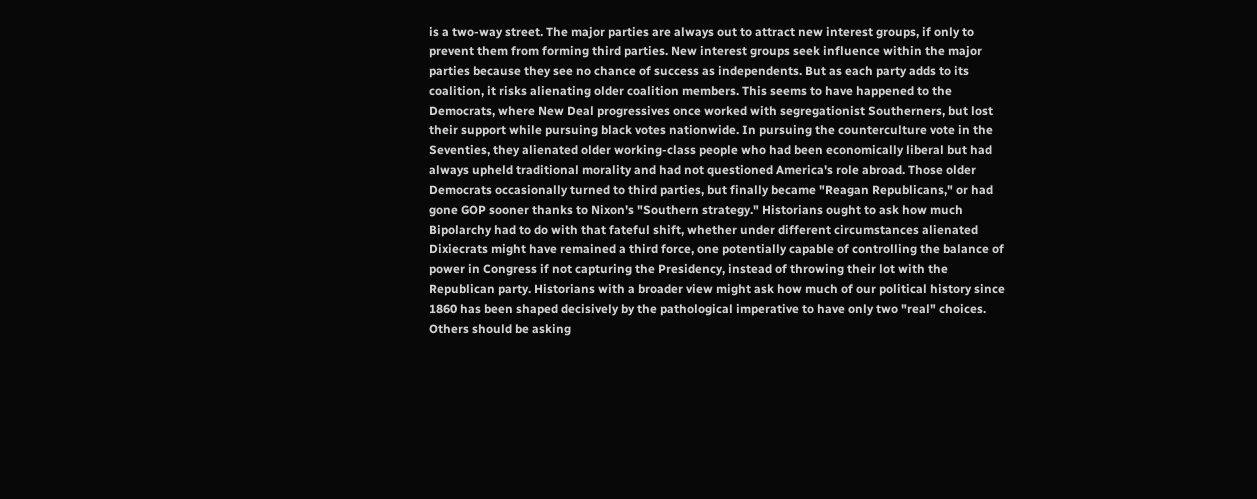is a two-way street. The major parties are always out to attract new interest groups, if only to prevent them from forming third parties. New interest groups seek influence within the major parties because they see no chance of success as independents. But as each party adds to its coalition, it risks alienating older coalition members. This seems to have happened to the Democrats, where New Deal progressives once worked with segregationist Southerners, but lost their support while pursuing black votes nationwide. In pursuing the counterculture vote in the Seventies, they alienated older working-class people who had been economically liberal but had always upheld traditional morality and had not questioned America's role abroad. Those older Democrats occasionally turned to third parties, but finally became "Reagan Republicans," or had gone GOP sooner thanks to Nixon's "Southern strategy." Historians ought to ask how much Bipolarchy had to do with that fateful shift, whether under different circumstances alienated Dixiecrats might have remained a third force, one potentially capable of controlling the balance of power in Congress if not capturing the Presidency, instead of throwing their lot with the Republican party. Historians with a broader view might ask how much of our political history since 1860 has been shaped decisively by the pathological imperative to have only two "real" choices. Others should be asking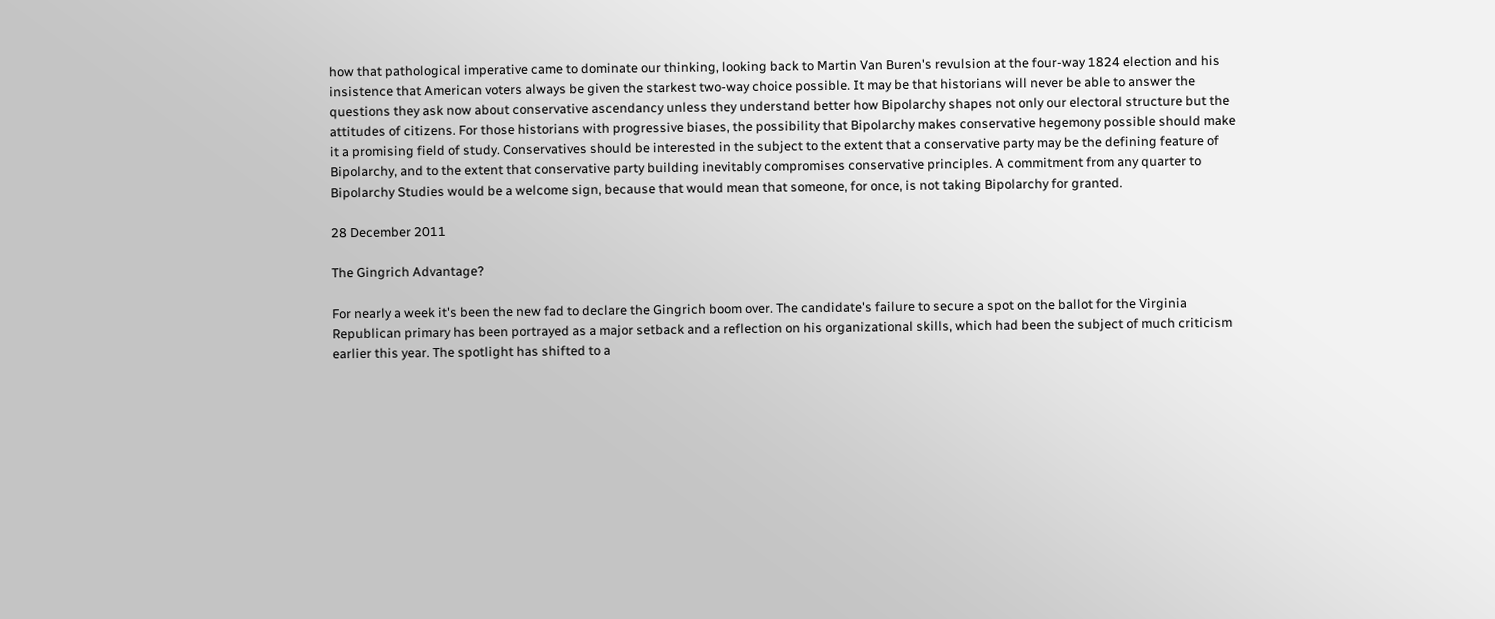how that pathological imperative came to dominate our thinking, looking back to Martin Van Buren's revulsion at the four-way 1824 election and his insistence that American voters always be given the starkest two-way choice possible. It may be that historians will never be able to answer the questions they ask now about conservative ascendancy unless they understand better how Bipolarchy shapes not only our electoral structure but the attitudes of citizens. For those historians with progressive biases, the possibility that Bipolarchy makes conservative hegemony possible should make it a promising field of study. Conservatives should be interested in the subject to the extent that a conservative party may be the defining feature of Bipolarchy, and to the extent that conservative party building inevitably compromises conservative principles. A commitment from any quarter to Bipolarchy Studies would be a welcome sign, because that would mean that someone, for once, is not taking Bipolarchy for granted.

28 December 2011

The Gingrich Advantage?

For nearly a week it's been the new fad to declare the Gingrich boom over. The candidate's failure to secure a spot on the ballot for the Virginia Republican primary has been portrayed as a major setback and a reflection on his organizational skills, which had been the subject of much criticism earlier this year. The spotlight has shifted to a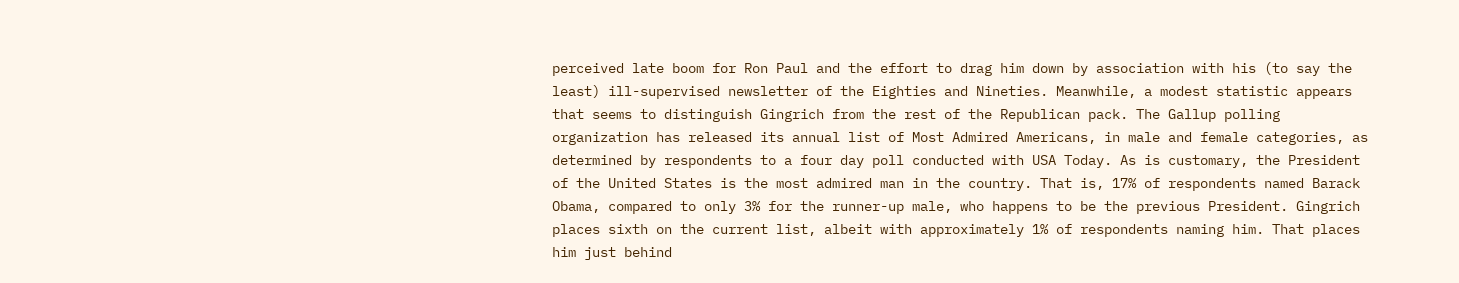perceived late boom for Ron Paul and the effort to drag him down by association with his (to say the least) ill-supervised newsletter of the Eighties and Nineties. Meanwhile, a modest statistic appears that seems to distinguish Gingrich from the rest of the Republican pack. The Gallup polling organization has released its annual list of Most Admired Americans, in male and female categories, as determined by respondents to a four day poll conducted with USA Today. As is customary, the President of the United States is the most admired man in the country. That is, 17% of respondents named Barack Obama, compared to only 3% for the runner-up male, who happens to be the previous President. Gingrich places sixth on the current list, albeit with approximately 1% of respondents naming him. That places him just behind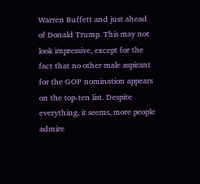Warren Buffett and just ahead of Donald Trump. This may not look impressive, except for the fact that no other male aspirant for the GOP nomination appears on the top-ten list. Despite everything, it seems, more people admire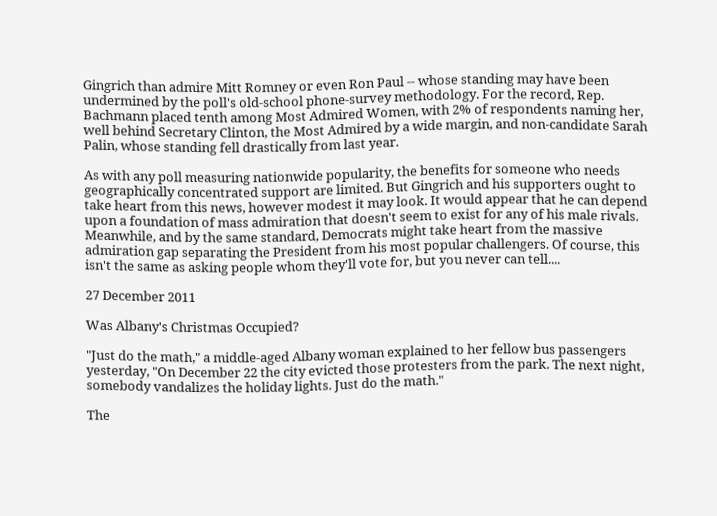Gingrich than admire Mitt Romney or even Ron Paul -- whose standing may have been undermined by the poll's old-school phone-survey methodology. For the record, Rep. Bachmann placed tenth among Most Admired Women, with 2% of respondents naming her, well behind Secretary Clinton, the Most Admired by a wide margin, and non-candidate Sarah Palin, whose standing fell drastically from last year.

As with any poll measuring nationwide popularity, the benefits for someone who needs geographically concentrated support are limited. But Gingrich and his supporters ought to take heart from this news, however modest it may look. It would appear that he can depend upon a foundation of mass admiration that doesn't seem to exist for any of his male rivals. Meanwhile, and by the same standard, Democrats might take heart from the massive admiration gap separating the President from his most popular challengers. Of course, this isn't the same as asking people whom they'll vote for, but you never can tell....

27 December 2011

Was Albany's Christmas Occupied?

"Just do the math," a middle-aged Albany woman explained to her fellow bus passengers yesterday, "On December 22 the city evicted those protesters from the park. The next night, somebody vandalizes the holiday lights. Just do the math."

The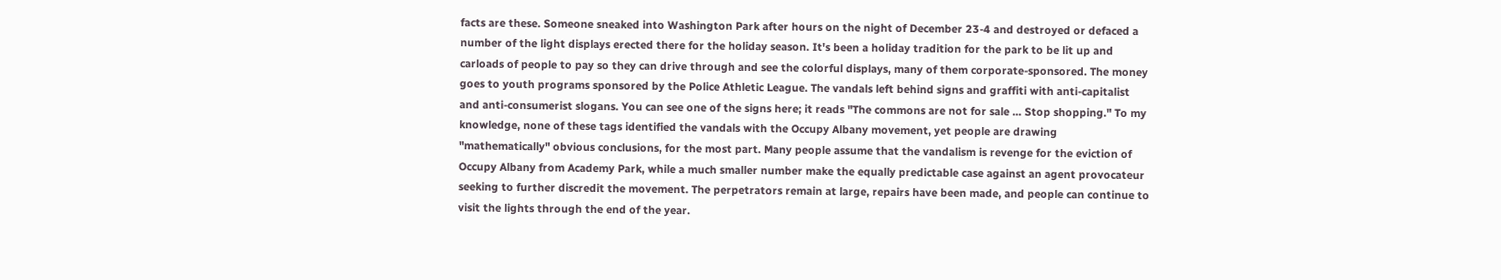facts are these. Someone sneaked into Washington Park after hours on the night of December 23-4 and destroyed or defaced a number of the light displays erected there for the holiday season. It's been a holiday tradition for the park to be lit up and carloads of people to pay so they can drive through and see the colorful displays, many of them corporate-sponsored. The money goes to youth programs sponsored by the Police Athletic League. The vandals left behind signs and graffiti with anti-capitalist and anti-consumerist slogans. You can see one of the signs here; it reads "The commons are not for sale ... Stop shopping." To my knowledge, none of these tags identified the vandals with the Occupy Albany movement, yet people are drawing "mathematically" obvious conclusions, for the most part. Many people assume that the vandalism is revenge for the eviction of Occupy Albany from Academy Park, while a much smaller number make the equally predictable case against an agent provocateur seeking to further discredit the movement. The perpetrators remain at large, repairs have been made, and people can continue to visit the lights through the end of the year.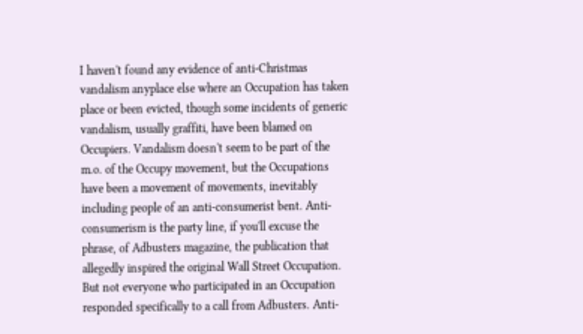I haven't found any evidence of anti-Christmas vandalism anyplace else where an Occupation has taken place or been evicted, though some incidents of generic vandalism, usually graffiti, have been blamed on Occupiers. Vandalism doesn't seem to be part of the m.o. of the Occupy movement, but the Occupations have been a movement of movements, inevitably including people of an anti-consumerist bent. Anti-consumerism is the party line, if you'll excuse the phrase, of Adbusters magazine, the publication that allegedly inspired the original Wall Street Occupation. But not everyone who participated in an Occupation responded specifically to a call from Adbusters. Anti-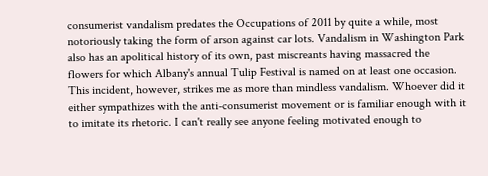consumerist vandalism predates the Occupations of 2011 by quite a while, most notoriously taking the form of arson against car lots. Vandalism in Washington Park also has an apolitical history of its own, past miscreants having massacred the flowers for which Albany's annual Tulip Festival is named on at least one occasion. This incident, however, strikes me as more than mindless vandalism. Whoever did it either sympathizes with the anti-consumerist movement or is familiar enough with it to imitate its rhetoric. I can't really see anyone feeling motivated enough to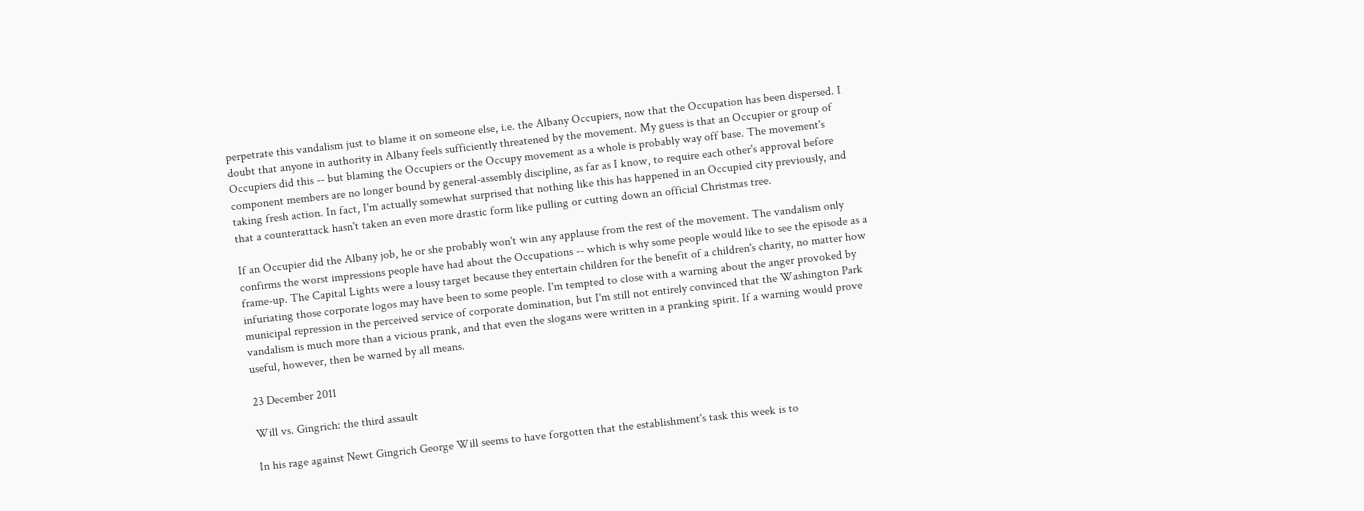perpetrate this vandalism just to blame it on someone else, i.e. the Albany Occupiers, now that the Occupation has been dispersed. I doubt that anyone in authority in Albany feels sufficiently threatened by the movement. My guess is that an Occupier or group of Occupiers did this -- but blaming the Occupiers or the Occupy movement as a whole is probably way off base. The movement's component members are no longer bound by general-assembly discipline, as far as I know, to require each other's approval before taking fresh action. In fact, I'm actually somewhat surprised that nothing like this has happened in an Occupied city previously, and that a counterattack hasn't taken an even more drastic form like pulling or cutting down an official Christmas tree.

If an Occupier did the Albany job, he or she probably won't win any applause from the rest of the movement. The vandalism only confirms the worst impressions people have had about the Occupations -- which is why some people would like to see the episode as a frame-up. The Capital Lights were a lousy target because they entertain children for the benefit of a children's charity, no matter how infuriating those corporate logos may have been to some people. I'm tempted to close with a warning about the anger provoked by municipal repression in the perceived service of corporate domination, but I'm still not entirely convinced that the Washington Park vandalism is much more than a vicious prank, and that even the slogans were written in a pranking spirit. If a warning would prove useful, however, then be warned by all means.

23 December 2011

Will vs. Gingrich: the third assault

In his rage against Newt Gingrich George Will seems to have forgotten that the establishment's task this week is to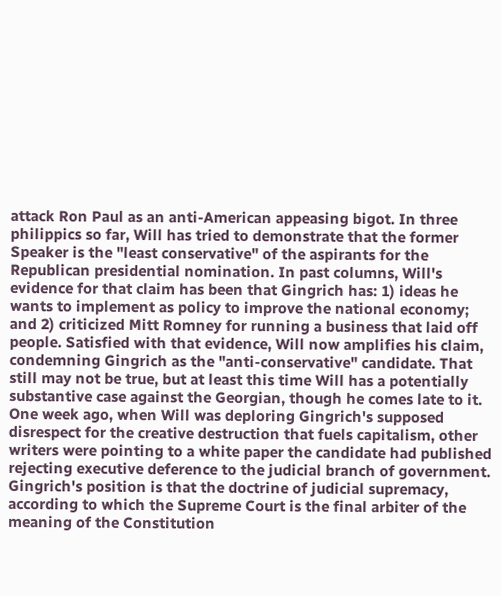attack Ron Paul as an anti-American appeasing bigot. In three philippics so far, Will has tried to demonstrate that the former Speaker is the "least conservative" of the aspirants for the Republican presidential nomination. In past columns, Will's evidence for that claim has been that Gingrich has: 1) ideas he wants to implement as policy to improve the national economy; and 2) criticized Mitt Romney for running a business that laid off people. Satisfied with that evidence, Will now amplifies his claim, condemning Gingrich as the "anti-conservative" candidate. That still may not be true, but at least this time Will has a potentially substantive case against the Georgian, though he comes late to it. One week ago, when Will was deploring Gingrich's supposed disrespect for the creative destruction that fuels capitalism, other writers were pointing to a white paper the candidate had published rejecting executive deference to the judicial branch of government. Gingrich's position is that the doctrine of judicial supremacy, according to which the Supreme Court is the final arbiter of the meaning of the Constitution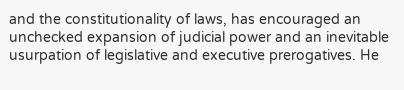and the constitutionality of laws, has encouraged an unchecked expansion of judicial power and an inevitable usurpation of legislative and executive prerogatives. He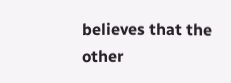believes that the other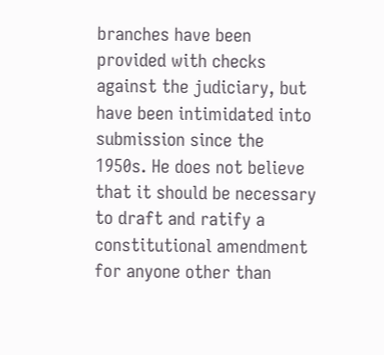branches have been provided with checks against the judiciary, but have been intimidated into submission since the 1950s. He does not believe that it should be necessary to draft and ratify a constitutional amendment for anyone other than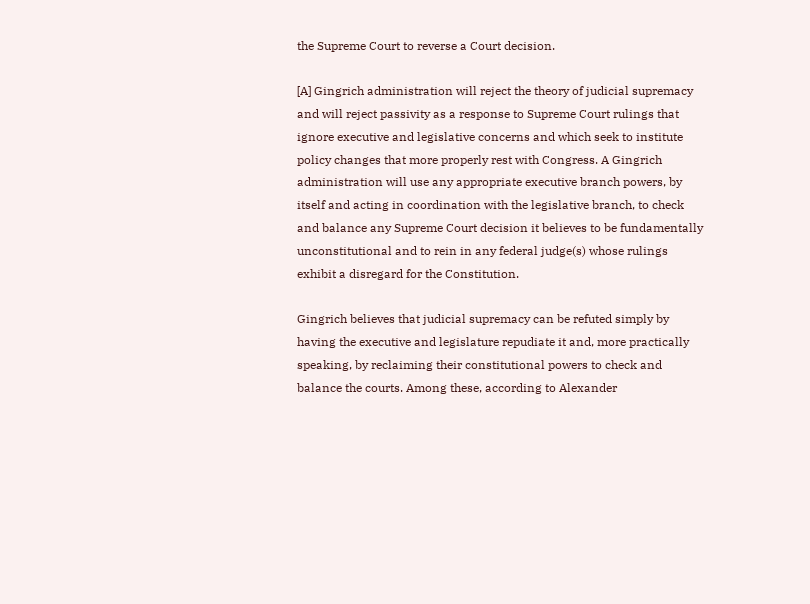the Supreme Court to reverse a Court decision.

[A] Gingrich administration will reject the theory of judicial supremacy and will reject passivity as a response to Supreme Court rulings that ignore executive and legislative concerns and which seek to institute policy changes that more properly rest with Congress. A Gingrich administration will use any appropriate executive branch powers, by itself and acting in coordination with the legislative branch, to check and balance any Supreme Court decision it believes to be fundamentally unconstitutional and to rein in any federal judge(s) whose rulings exhibit a disregard for the Constitution.

Gingrich believes that judicial supremacy can be refuted simply by having the executive and legislature repudiate it and, more practically speaking, by reclaiming their constitutional powers to check and balance the courts. Among these, according to Alexander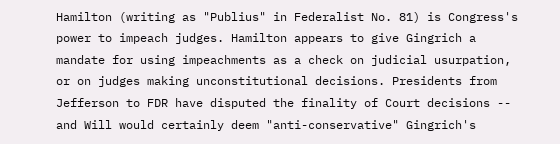Hamilton (writing as "Publius" in Federalist No. 81) is Congress's power to impeach judges. Hamilton appears to give Gingrich a mandate for using impeachments as a check on judicial usurpation, or on judges making unconstitutional decisions. Presidents from Jefferson to FDR have disputed the finality of Court decisions -- and Will would certainly deem "anti-conservative" Gingrich's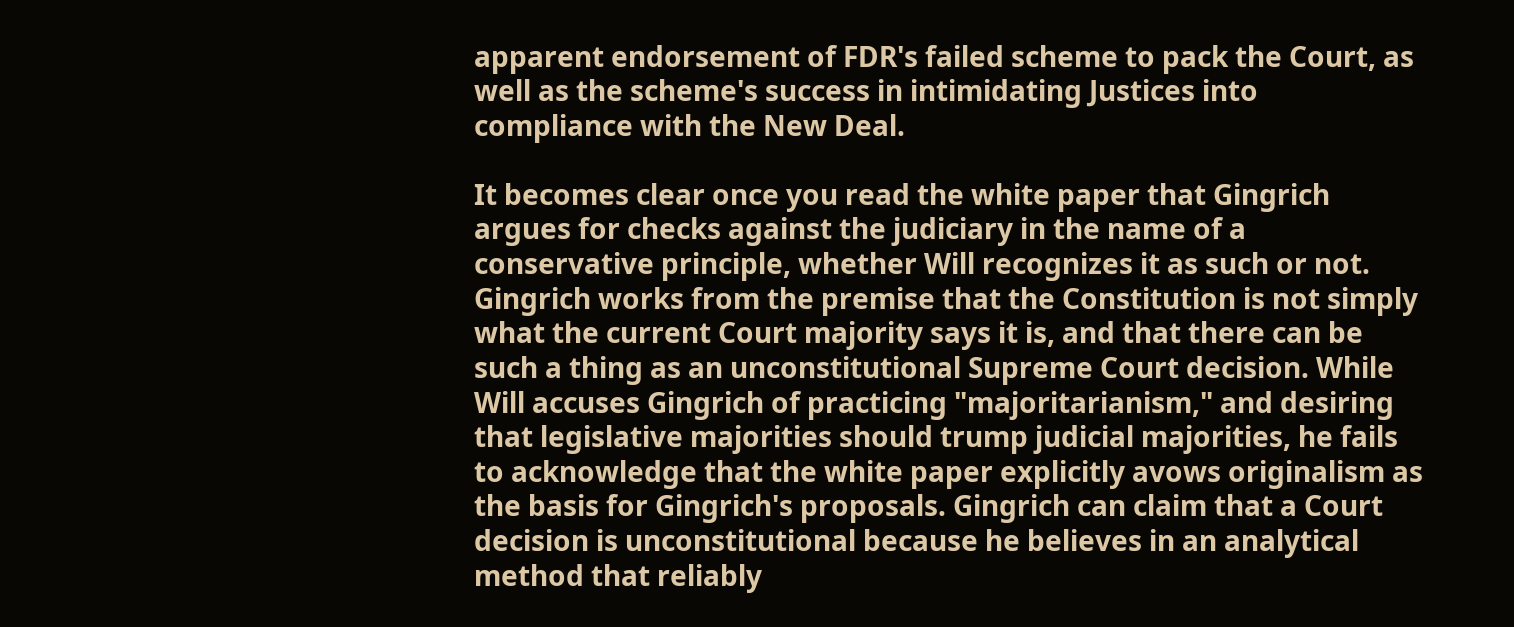apparent endorsement of FDR's failed scheme to pack the Court, as well as the scheme's success in intimidating Justices into compliance with the New Deal.

It becomes clear once you read the white paper that Gingrich argues for checks against the judiciary in the name of a conservative principle, whether Will recognizes it as such or not. Gingrich works from the premise that the Constitution is not simply what the current Court majority says it is, and that there can be such a thing as an unconstitutional Supreme Court decision. While Will accuses Gingrich of practicing "majoritarianism," and desiring that legislative majorities should trump judicial majorities, he fails to acknowledge that the white paper explicitly avows originalism as the basis for Gingrich's proposals. Gingrich can claim that a Court decision is unconstitutional because he believes in an analytical method that reliably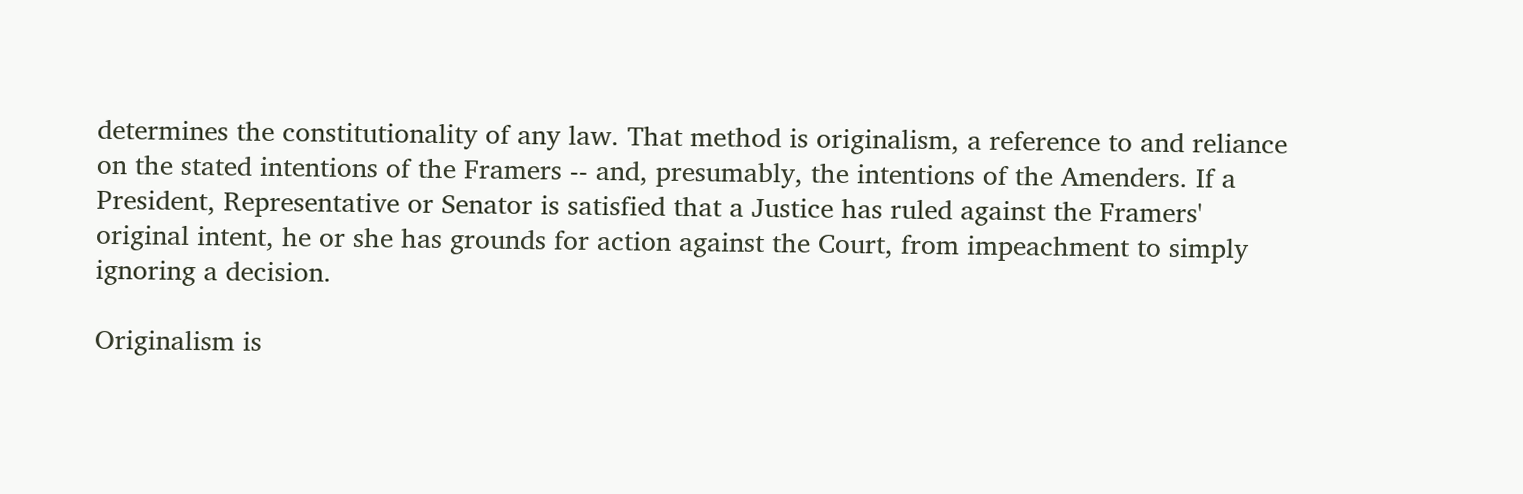determines the constitutionality of any law. That method is originalism, a reference to and reliance on the stated intentions of the Framers -- and, presumably, the intentions of the Amenders. If a President, Representative or Senator is satisfied that a Justice has ruled against the Framers' original intent, he or she has grounds for action against the Court, from impeachment to simply ignoring a decision.

Originalism is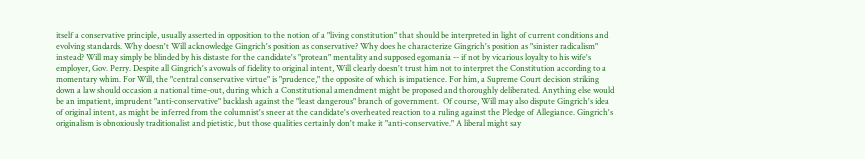itself a conservative principle, usually asserted in opposition to the notion of a "living constitution" that should be interpreted in light of current conditions and evolving standards. Why doesn't Will acknowledge Gingrich's position as conservative? Why does he characterize Gingrich's position as "sinister radicalism" instead? Will may simply be blinded by his distaste for the candidate's "protean" mentality and supposed egomania -- if not by vicarious loyalty to his wife's employer, Gov. Perry. Despite all Gingrich's avowals of fidelity to original intent, Will clearly doesn't trust him not to interpret the Constitution according to a momentary whim. For Will, the "central conservative virtue" is "prudence," the opposite of which is impatience. For him, a Supreme Court decision striking down a law should occasion a national time-out, during which a Constitutional amendment might be proposed and thoroughly deliberated. Anything else would be an impatient, imprudent "anti-conservative" backlash against the "least dangerous" branch of government.  Of course, Will may also dispute Gingrich's idea of original intent, as might be inferred from the columnist's sneer at the candidate's overheated reaction to a ruling against the Pledge of Allegiance. Gingrich's originalism is obnoxiously traditionalist and pietistic, but those qualities certainly don't make it "anti-conservative." A liberal might say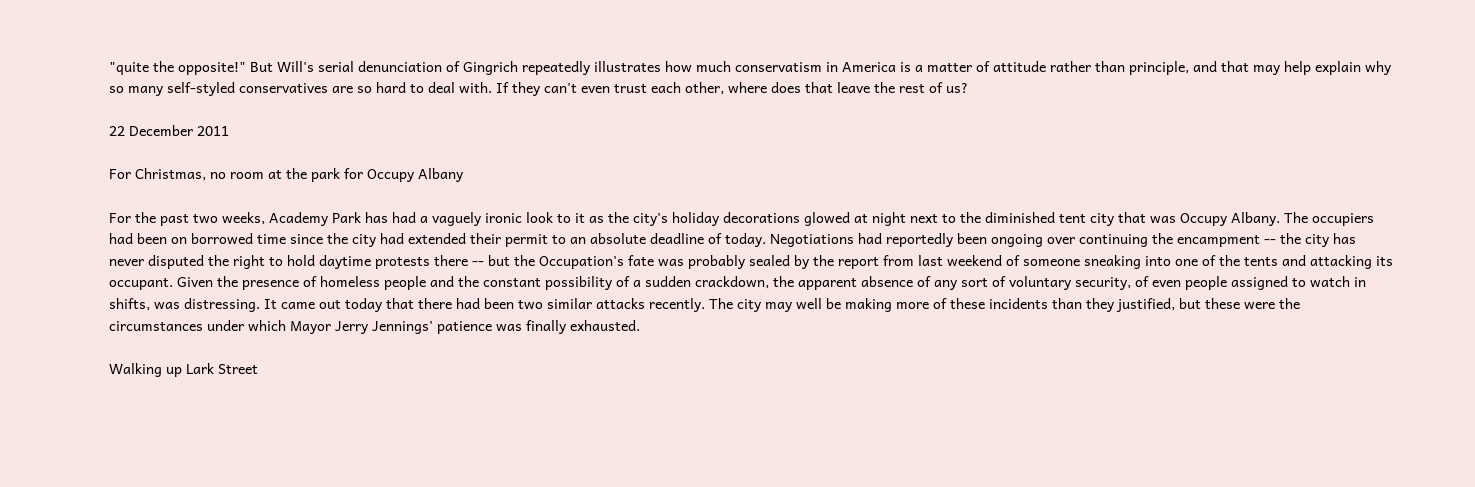"quite the opposite!" But Will's serial denunciation of Gingrich repeatedly illustrates how much conservatism in America is a matter of attitude rather than principle, and that may help explain why so many self-styled conservatives are so hard to deal with. If they can't even trust each other, where does that leave the rest of us?

22 December 2011

For Christmas, no room at the park for Occupy Albany

For the past two weeks, Academy Park has had a vaguely ironic look to it as the city's holiday decorations glowed at night next to the diminished tent city that was Occupy Albany. The occupiers had been on borrowed time since the city had extended their permit to an absolute deadline of today. Negotiations had reportedly been ongoing over continuing the encampment -- the city has never disputed the right to hold daytime protests there -- but the Occupation's fate was probably sealed by the report from last weekend of someone sneaking into one of the tents and attacking its occupant. Given the presence of homeless people and the constant possibility of a sudden crackdown, the apparent absence of any sort of voluntary security, of even people assigned to watch in shifts, was distressing. It came out today that there had been two similar attacks recently. The city may well be making more of these incidents than they justified, but these were the circumstances under which Mayor Jerry Jennings' patience was finally exhausted.

Walking up Lark Street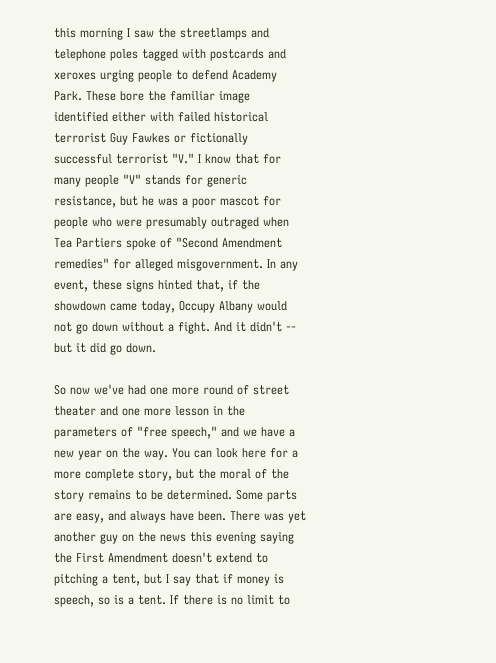this morning I saw the streetlamps and telephone poles tagged with postcards and xeroxes urging people to defend Academy Park. These bore the familiar image identified either with failed historical terrorist Guy Fawkes or fictionally successful terrorist "V." I know that for many people "V" stands for generic resistance, but he was a poor mascot for people who were presumably outraged when Tea Partiers spoke of "Second Amendment remedies" for alleged misgovernment. In any event, these signs hinted that, if the showdown came today, Occupy Albany would not go down without a fight. And it didn't -- but it did go down.

So now we've had one more round of street theater and one more lesson in the parameters of "free speech," and we have a new year on the way. You can look here for a more complete story, but the moral of the story remains to be determined. Some parts are easy, and always have been. There was yet another guy on the news this evening saying the First Amendment doesn't extend to pitching a tent, but I say that if money is speech, so is a tent. If there is no limit to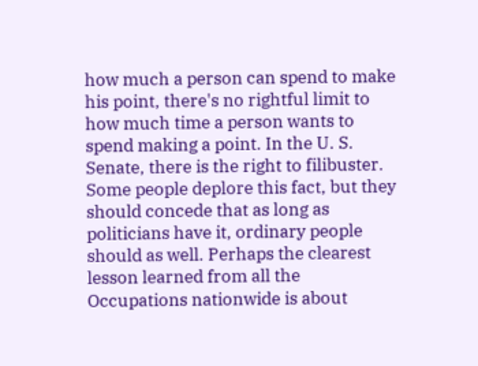how much a person can spend to make his point, there's no rightful limit to how much time a person wants to spend making a point. In the U. S. Senate, there is the right to filibuster. Some people deplore this fact, but they should concede that as long as politicians have it, ordinary people should as well. Perhaps the clearest lesson learned from all the Occupations nationwide is about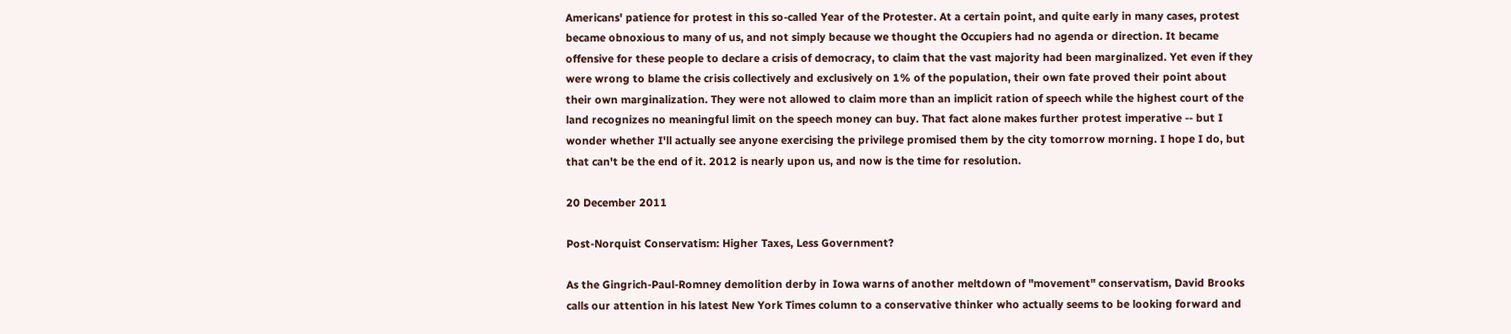Americans' patience for protest in this so-called Year of the Protester. At a certain point, and quite early in many cases, protest became obnoxious to many of us, and not simply because we thought the Occupiers had no agenda or direction. It became offensive for these people to declare a crisis of democracy, to claim that the vast majority had been marginalized. Yet even if they were wrong to blame the crisis collectively and exclusively on 1% of the population, their own fate proved their point about their own marginalization. They were not allowed to claim more than an implicit ration of speech while the highest court of the land recognizes no meaningful limit on the speech money can buy. That fact alone makes further protest imperative -- but I wonder whether I'll actually see anyone exercising the privilege promised them by the city tomorrow morning. I hope I do, but that can't be the end of it. 2012 is nearly upon us, and now is the time for resolution.

20 December 2011

Post-Norquist Conservatism: Higher Taxes, Less Government?

As the Gingrich-Paul-Romney demolition derby in Iowa warns of another meltdown of "movement" conservatism, David Brooks calls our attention in his latest New York Times column to a conservative thinker who actually seems to be looking forward and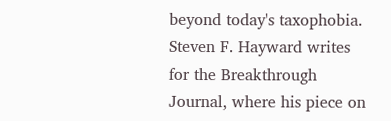beyond today's taxophobia. Steven F. Hayward writes for the Breakthrough Journal, where his piece on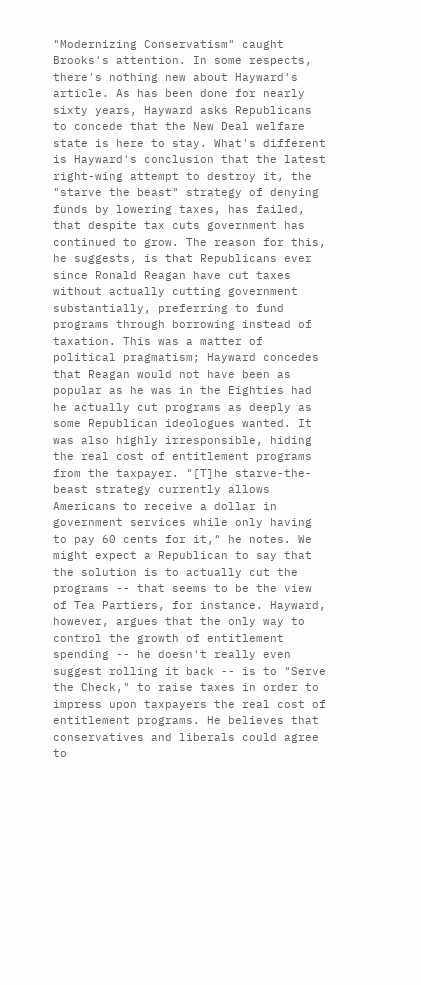"Modernizing Conservatism" caught Brooks's attention. In some respects, there's nothing new about Hayward's article. As has been done for nearly sixty years, Hayward asks Republicans to concede that the New Deal welfare state is here to stay. What's different is Hayward's conclusion that the latest right-wing attempt to destroy it, the "starve the beast" strategy of denying funds by lowering taxes, has failed, that despite tax cuts government has continued to grow. The reason for this, he suggests, is that Republicans ever since Ronald Reagan have cut taxes without actually cutting government substantially, preferring to fund programs through borrowing instead of taxation. This was a matter of political pragmatism; Hayward concedes that Reagan would not have been as popular as he was in the Eighties had he actually cut programs as deeply as some Republican ideologues wanted. It was also highly irresponsible, hiding the real cost of entitlement programs from the taxpayer. "[T]he starve-the-beast strategy currently allows Americans to receive a dollar in government services while only having to pay 60 cents for it," he notes. We might expect a Republican to say that the solution is to actually cut the programs -- that seems to be the view of Tea Partiers, for instance. Hayward, however, argues that the only way to control the growth of entitlement spending -- he doesn't really even suggest rolling it back -- is to "Serve the Check," to raise taxes in order to impress upon taxpayers the real cost of entitlement programs. He believes that conservatives and liberals could agree to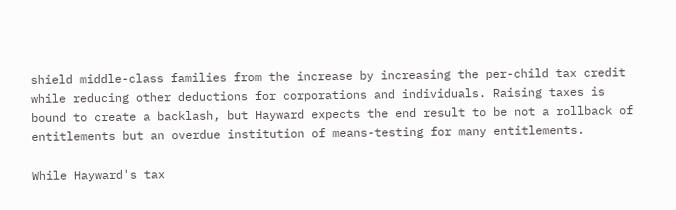shield middle-class families from the increase by increasing the per-child tax credit while reducing other deductions for corporations and individuals. Raising taxes is bound to create a backlash, but Hayward expects the end result to be not a rollback of entitlements but an overdue institution of means-testing for many entitlements.

While Hayward's tax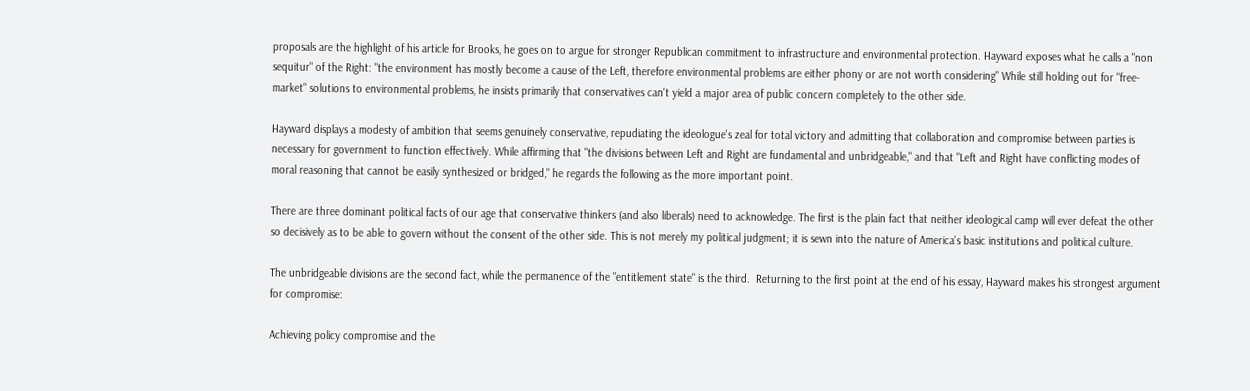proposals are the highlight of his article for Brooks, he goes on to argue for stronger Republican commitment to infrastructure and environmental protection. Hayward exposes what he calls a "non sequitur" of the Right: "the environment has mostly become a cause of the Left, therefore environmental problems are either phony or are not worth considering" While still holding out for "free-market" solutions to environmental problems, he insists primarily that conservatives can't yield a major area of public concern completely to the other side.

Hayward displays a modesty of ambition that seems genuinely conservative, repudiating the ideologue's zeal for total victory and admitting that collaboration and compromise between parties is necessary for government to function effectively. While affirming that "the divisions between Left and Right are fundamental and unbridgeable," and that "Left and Right have conflicting modes of moral reasoning that cannot be easily synthesized or bridged," he regards the following as the more important point.

There are three dominant political facts of our age that conservative thinkers (and also liberals) need to acknowledge. The first is the plain fact that neither ideological camp will ever defeat the other so decisively as to be able to govern without the consent of the other side. This is not merely my political judgment; it is sewn into the nature of America's basic institutions and political culture.

The unbridgeable divisions are the second fact, while the permanence of the "entitlement state" is the third.  Returning to the first point at the end of his essay, Hayward makes his strongest argument for compromise:

Achieving policy compromise and the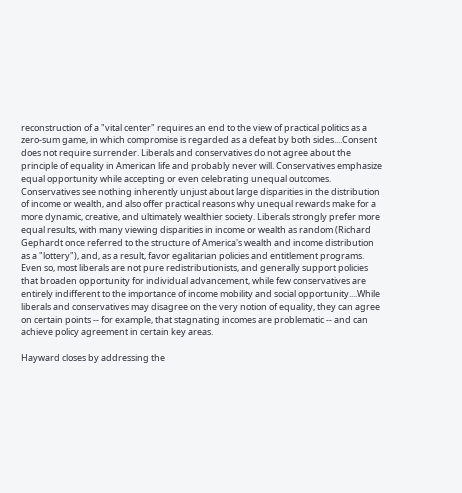reconstruction of a "vital center" requires an end to the view of practical politics as a zero-sum game, in which compromise is regarded as a defeat by both sides....Consent does not require surrender. Liberals and conservatives do not agree about the principle of equality in American life and probably never will. Conservatives emphasize equal opportunity while accepting or even celebrating unequal outcomes. Conservatives see nothing inherently unjust about large disparities in the distribution of income or wealth, and also offer practical reasons why unequal rewards make for a more dynamic, creative, and ultimately wealthier society. Liberals strongly prefer more equal results, with many viewing disparities in income or wealth as random (Richard Gephardt once referred to the structure of America's wealth and income distribution as a "lottery"), and, as a result, favor egalitarian policies and entitlement programs. Even so, most liberals are not pure redistributionists, and generally support policies that broaden opportunity for individual advancement, while few conservatives are entirely indifferent to the importance of income mobility and social opportunity....While liberals and conservatives may disagree on the very notion of equality, they can agree on certain points -- for example, that stagnating incomes are problematic -- and can achieve policy agreement in certain key areas.

Hayward closes by addressing the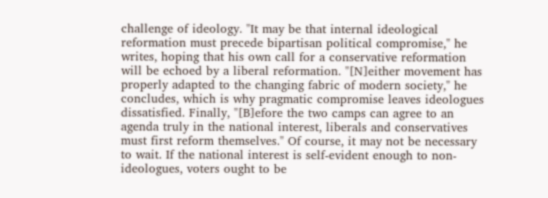challenge of ideology. "It may be that internal ideological reformation must precede bipartisan political compromise," he writes, hoping that his own call for a conservative reformation will be echoed by a liberal reformation. "[N]either movement has properly adapted to the changing fabric of modern society," he concludes, which is why pragmatic compromise leaves ideologues dissatisfied. Finally, "[B]efore the two camps can agree to an agenda truly in the national interest, liberals and conservatives must first reform themselves." Of course, it may not be necessary to wait. If the national interest is self-evident enough to non-ideologues, voters ought to be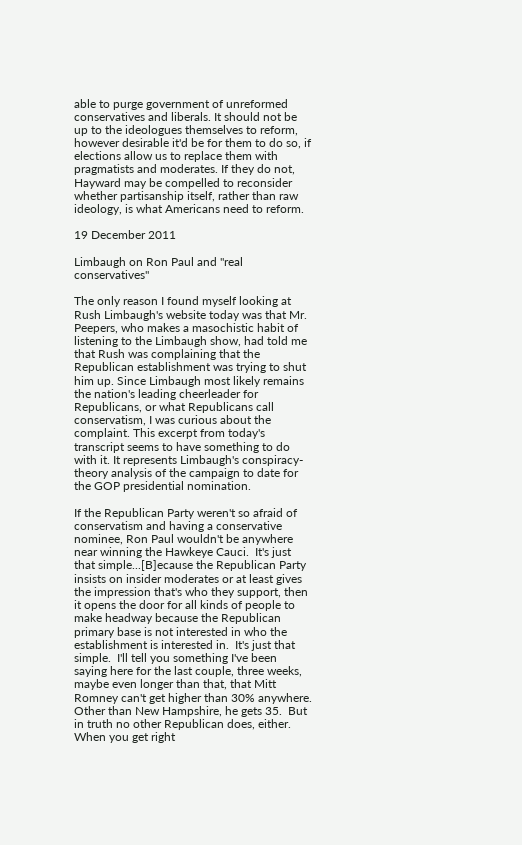able to purge government of unreformed conservatives and liberals. It should not be up to the ideologues themselves to reform, however desirable it'd be for them to do so, if elections allow us to replace them with pragmatists and moderates. If they do not, Hayward may be compelled to reconsider whether partisanship itself, rather than raw ideology, is what Americans need to reform.

19 December 2011

Limbaugh on Ron Paul and "real conservatives"

The only reason I found myself looking at Rush Limbaugh's website today was that Mr. Peepers, who makes a masochistic habit of listening to the Limbaugh show, had told me that Rush was complaining that the Republican establishment was trying to shut him up. Since Limbaugh most likely remains the nation's leading cheerleader for Republicans, or what Republicans call conservatism, I was curious about the complaint. This excerpt from today's transcript seems to have something to do with it. It represents Limbaugh's conspiracy-theory analysis of the campaign to date for the GOP presidential nomination.

If the Republican Party weren't so afraid of conservatism and having a conservative nominee, Ron Paul wouldn't be anywhere near winning the Hawkeye Cauci.  It's just that simple...[B]ecause the Republican Party insists on insider moderates or at least gives the impression that's who they support, then it opens the door for all kinds of people to make headway because the Republican primary base is not interested in who the establishment is interested in.  It's just that simple.  I'll tell you something I've been saying here for the last couple, three weeks, maybe even longer than that, that Mitt Romney can't get higher than 30% anywhere.  Other than New Hampshire, he gets 35.  But in truth no other Republican does, either.  When you get right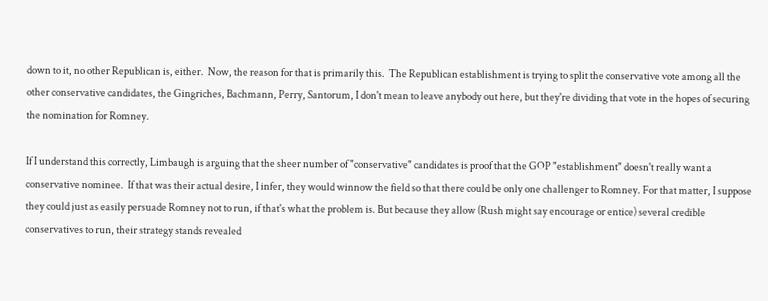down to it, no other Republican is, either.  Now, the reason for that is primarily this.  The Republican establishment is trying to split the conservative vote among all the other conservative candidates, the Gingriches, Bachmann, Perry, Santorum, I don't mean to leave anybody out here, but they're dividing that vote in the hopes of securing the nomination for Romney.

If I understand this correctly, Limbaugh is arguing that the sheer number of "conservative" candidates is proof that the GOP "establishment" doesn't really want a conservative nominee.  If that was their actual desire, I infer, they would winnow the field so that there could be only one challenger to Romney. For that matter, I suppose they could just as easily persuade Romney not to run, if that's what the problem is. But because they allow (Rush might say encourage or entice) several credible conservatives to run, their strategy stands revealed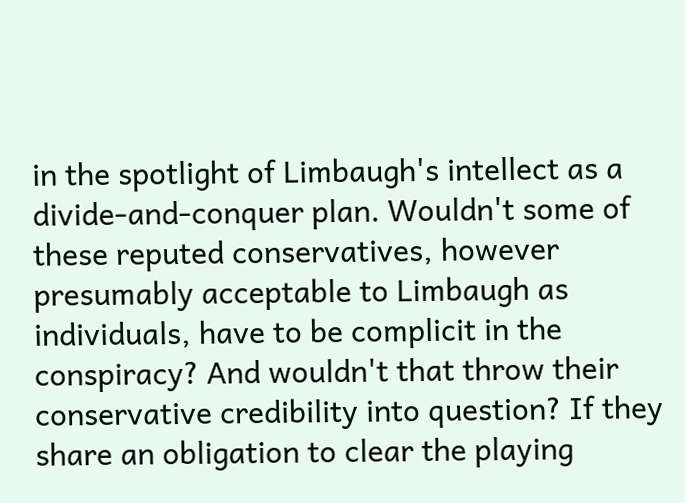in the spotlight of Limbaugh's intellect as a divide-and-conquer plan. Wouldn't some of these reputed conservatives, however presumably acceptable to Limbaugh as individuals, have to be complicit in the conspiracy? And wouldn't that throw their conservative credibility into question? If they share an obligation to clear the playing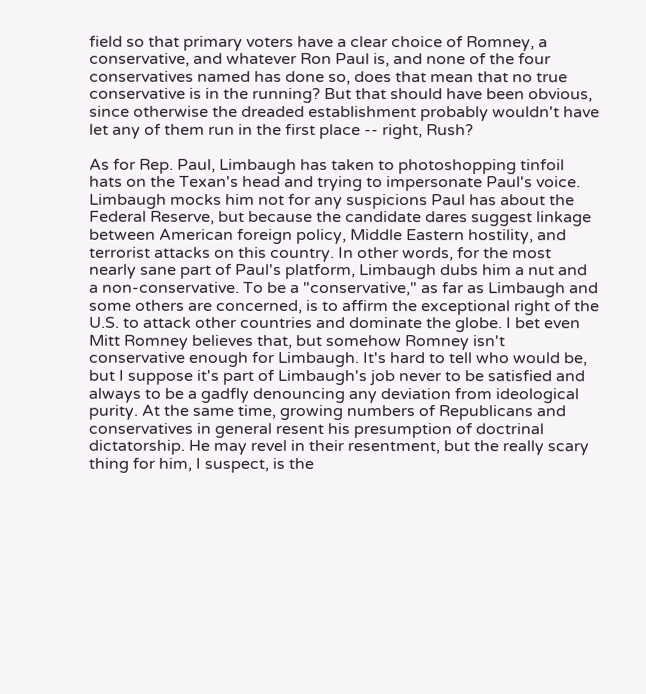field so that primary voters have a clear choice of Romney, a conservative, and whatever Ron Paul is, and none of the four conservatives named has done so, does that mean that no true conservative is in the running? But that should have been obvious, since otherwise the dreaded establishment probably wouldn't have let any of them run in the first place -- right, Rush?

As for Rep. Paul, Limbaugh has taken to photoshopping tinfoil hats on the Texan's head and trying to impersonate Paul's voice. Limbaugh mocks him not for any suspicions Paul has about the Federal Reserve, but because the candidate dares suggest linkage between American foreign policy, Middle Eastern hostility, and terrorist attacks on this country. In other words, for the most nearly sane part of Paul's platform, Limbaugh dubs him a nut and a non-conservative. To be a "conservative," as far as Limbaugh and some others are concerned, is to affirm the exceptional right of the U.S. to attack other countries and dominate the globe. I bet even Mitt Romney believes that, but somehow Romney isn't conservative enough for Limbaugh. It's hard to tell who would be, but I suppose it's part of Limbaugh's job never to be satisfied and always to be a gadfly denouncing any deviation from ideological purity. At the same time, growing numbers of Republicans and conservatives in general resent his presumption of doctrinal dictatorship. He may revel in their resentment, but the really scary thing for him, I suspect, is the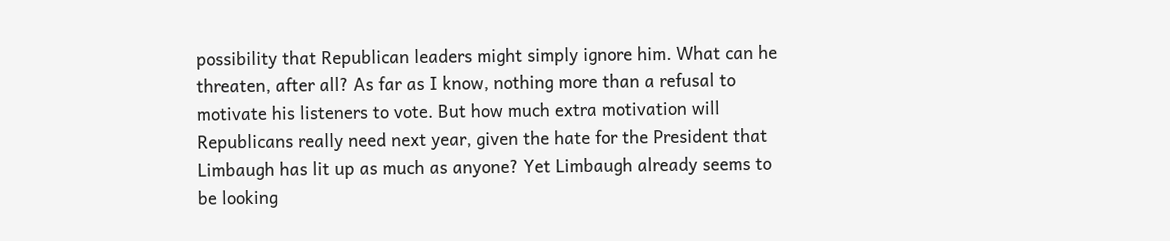possibility that Republican leaders might simply ignore him. What can he threaten, after all? As far as I know, nothing more than a refusal to motivate his listeners to vote. But how much extra motivation will Republicans really need next year, given the hate for the President that Limbaugh has lit up as much as anyone? Yet Limbaugh already seems to be looking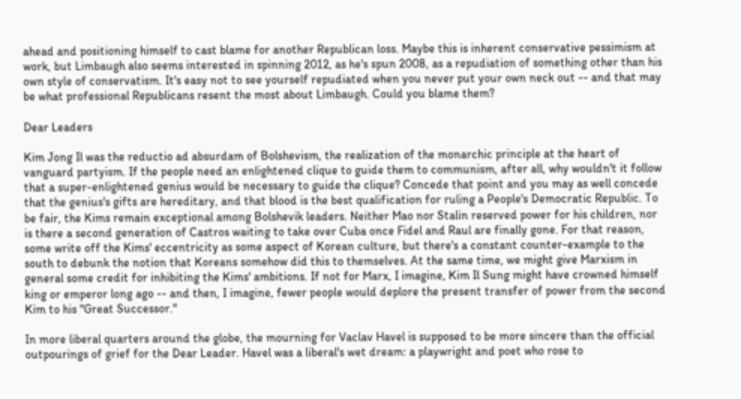ahead and positioning himself to cast blame for another Republican loss. Maybe this is inherent conservative pessimism at work, but Limbaugh also seems interested in spinning 2012, as he's spun 2008, as a repudiation of something other than his own style of conservatism. It's easy not to see yourself repudiated when you never put your own neck out -- and that may be what professional Republicans resent the most about Limbaugh. Could you blame them?

Dear Leaders

Kim Jong Il was the reductio ad absurdam of Bolshevism, the realization of the monarchic principle at the heart of vanguard partyism. If the people need an enlightened clique to guide them to communism, after all, why wouldn't it follow that a super-enlightened genius would be necessary to guide the clique? Concede that point and you may as well concede that the genius's gifts are hereditary, and that blood is the best qualification for ruling a People's Democratic Republic. To be fair, the Kims remain exceptional among Bolshevik leaders. Neither Mao nor Stalin reserved power for his children, nor is there a second generation of Castros waiting to take over Cuba once Fidel and Raul are finally gone. For that reason, some write off the Kims' eccentricity as some aspect of Korean culture, but there's a constant counter-example to the south to debunk the notion that Koreans somehow did this to themselves. At the same time, we might give Marxism in general some credit for inhibiting the Kims' ambitions. If not for Marx, I imagine, Kim Il Sung might have crowned himself king or emperor long ago -- and then, I imagine, fewer people would deplore the present transfer of power from the second Kim to his "Great Successor."

In more liberal quarters around the globe, the mourning for Vaclav Havel is supposed to be more sincere than the official outpourings of grief for the Dear Leader. Havel was a liberal's wet dream: a playwright and poet who rose to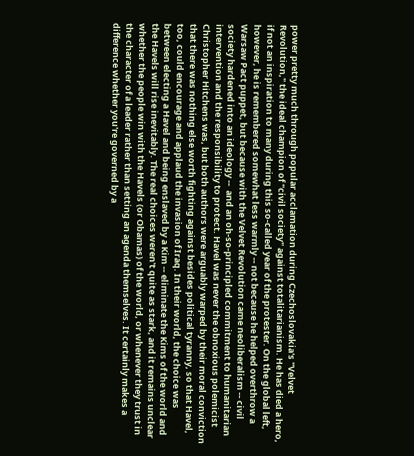power pretty much through popular acclamation during Czechoslovakia's "Velvet Revolution," the ideal champion of "civil society" against totalitarianism. He has died a hero, if not an inspiration to many during this so-called year of the protester. On the global left, however, he is remembered somewhat less warmly -- not because he helped overthrow a Warsaw Pact puppet, but because with the Velvet Revolution came neoliberalism -- civil society hardened into an ideology --  and an oh-so-principled commitment to humanitarian intervention and the responsibility to protect. Havel was never the obnoxious polemicist Christopher Hitchens was, but both authors were arguably warped by their moral conviction that there was nothing else worth fighting against besides political tyranny, so that Havel, too, could encourage and applaud the invasion of Iraq. In their world, the choice was between electing a Havel and being enslaved by a Kim -- eliminate the Kims of the world and the Havels will rise inevitably. The real choices weren't quite as stark, and it remains unclear whether the people win with the Havels (or Obamas) of the world, or whenever they trust in the character of a leader rather than setting an agenda themselves. It certainly makes a difference whether you're governed by a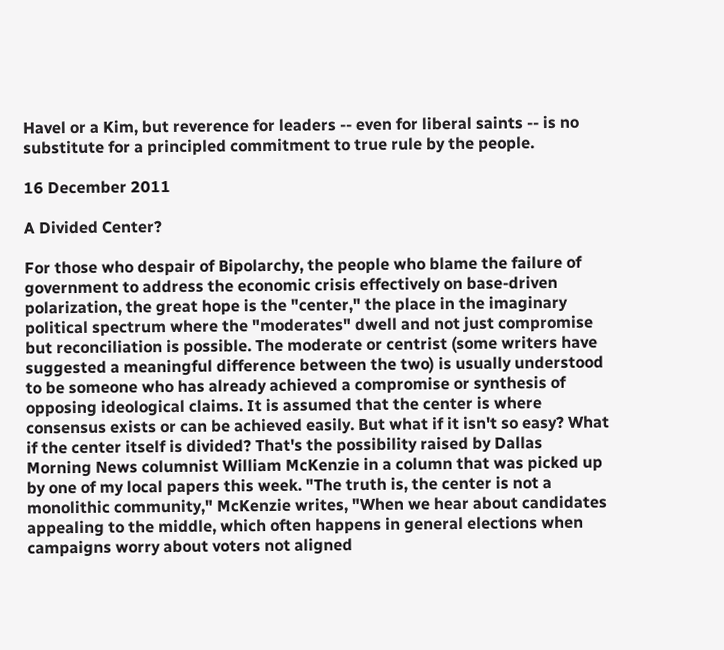Havel or a Kim, but reverence for leaders -- even for liberal saints -- is no substitute for a principled commitment to true rule by the people.

16 December 2011

A Divided Center?

For those who despair of Bipolarchy, the people who blame the failure of government to address the economic crisis effectively on base-driven polarization, the great hope is the "center," the place in the imaginary political spectrum where the "moderates" dwell and not just compromise but reconciliation is possible. The moderate or centrist (some writers have suggested a meaningful difference between the two) is usually understood to be someone who has already achieved a compromise or synthesis of opposing ideological claims. It is assumed that the center is where consensus exists or can be achieved easily. But what if it isn't so easy? What if the center itself is divided? That's the possibility raised by Dallas Morning News columnist William McKenzie in a column that was picked up by one of my local papers this week. "The truth is, the center is not a monolithic community," McKenzie writes, "When we hear about candidates appealing to the middle, which often happens in general elections when campaigns worry about voters not aligned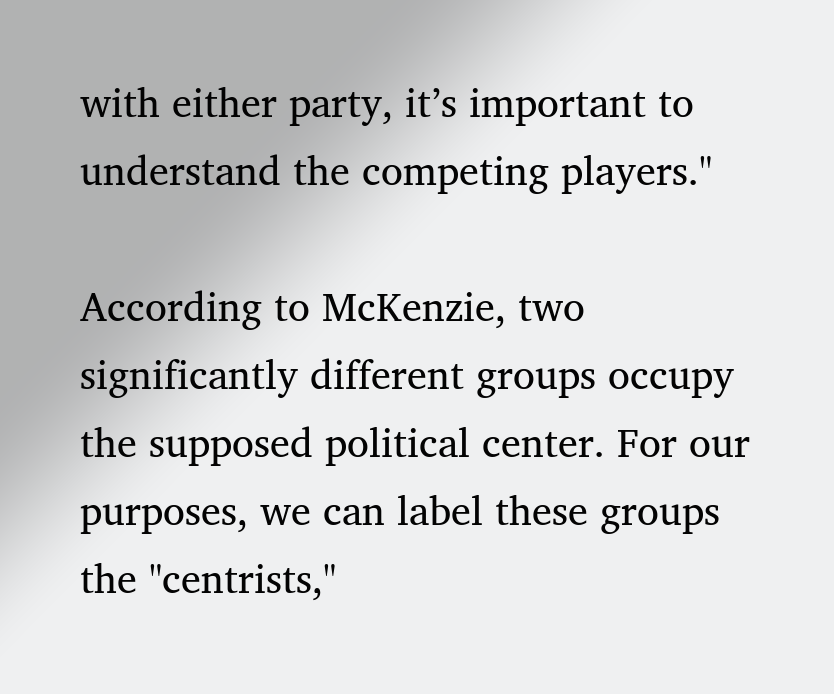with either party, it’s important to understand the competing players."

According to McKenzie, two significantly different groups occupy the supposed political center. For our purposes, we can label these groups the "centrists,"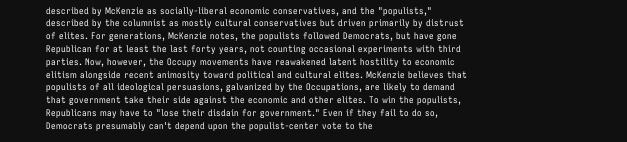described by McKenzie as socially-liberal economic conservatives, and the "populists," described by the columnist as mostly cultural conservatives but driven primarily by distrust of elites. For generations, McKenzie notes, the populists followed Democrats, but have gone Republican for at least the last forty years, not counting occasional experiments with third parties. Now, however, the Occupy movements have reawakened latent hostility to economic elitism alongside recent animosity toward political and cultural elites. McKenzie believes that populists of all ideological persuasions, galvanized by the Occupations, are likely to demand that government take their side against the economic and other elites. To win the populists, Republicans may have to "lose their disdain for government." Even if they fail to do so, Democrats presumably can't depend upon the populist-center vote to the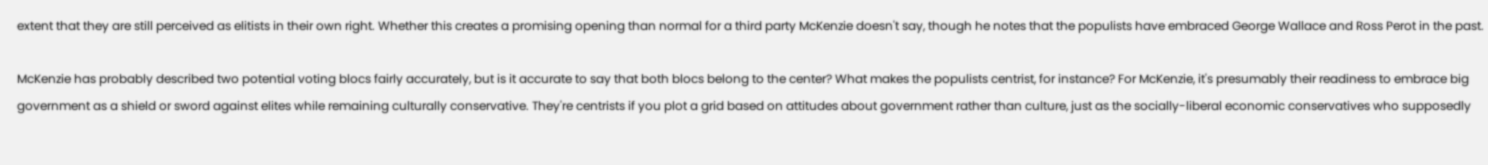extent that they are still perceived as elitists in their own right. Whether this creates a promising opening than normal for a third party McKenzie doesn't say, though he notes that the populists have embraced George Wallace and Ross Perot in the past.

McKenzie has probably described two potential voting blocs fairly accurately, but is it accurate to say that both blocs belong to the center? What makes the populists centrist, for instance? For McKenzie, it's presumably their readiness to embrace big government as a shield or sword against elites while remaining culturally conservative. They're centrists if you plot a grid based on attitudes about government rather than culture, just as the socially-liberal economic conservatives who supposedly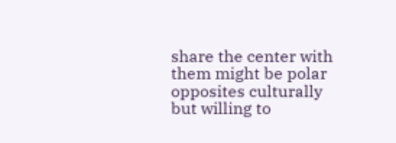share the center with them might be polar opposites culturally but willing to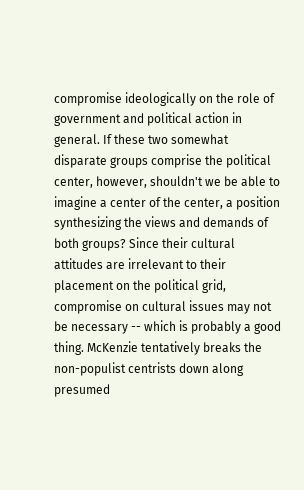compromise ideologically on the role of government and political action in general. If these two somewhat disparate groups comprise the political center, however, shouldn't we be able to imagine a center of the center, a position synthesizing the views and demands of both groups? Since their cultural attitudes are irrelevant to their placement on the political grid, compromise on cultural issues may not be necessary -- which is probably a good thing. McKenzie tentatively breaks the non-populist centrists down along presumed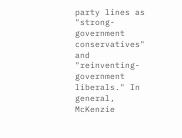party lines as "strong-government conservatives" and "reinventing-government liberals." In general, McKenzie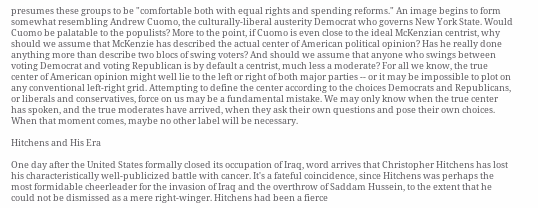presumes these groups to be "comfortable both with equal rights and spending reforms." An image begins to form somewhat resembling Andrew Cuomo, the culturally-liberal austerity Democrat who governs New York State. Would Cuomo be palatable to the populists? More to the point, if Cuomo is even close to the ideal McKenzian centrist, why should we assume that McKenzie has described the actual center of American political opinion? Has he really done anything more than describe two blocs of swing voters? And should we assume that anyone who swings between voting Democrat and voting Republican is by default a centrist, much less a moderate? For all we know, the true center of American opinion might well lie to the left or right of both major parties -- or it may be impossible to plot on any conventional left-right grid. Attempting to define the center according to the choices Democrats and Republicans, or liberals and conservatives, force on us may be a fundamental mistake. We may only know when the true center has spoken, and the true moderates have arrived, when they ask their own questions and pose their own choices. When that moment comes, maybe no other label will be necessary.

Hitchens and His Era

One day after the United States formally closed its occupation of Iraq, word arrives that Christopher Hitchens has lost his characteristically well-publicized battle with cancer. It's a fateful coincidence, since Hitchens was perhaps the most formidable cheerleader for the invasion of Iraq and the overthrow of Saddam Hussein, to the extent that he could not be dismissed as a mere right-winger. Hitchens had been a fierce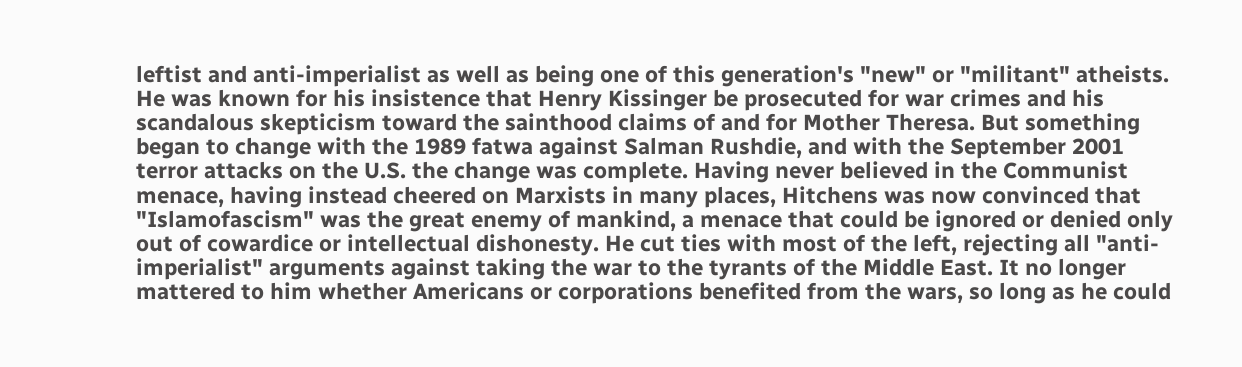leftist and anti-imperialist as well as being one of this generation's "new" or "militant" atheists. He was known for his insistence that Henry Kissinger be prosecuted for war crimes and his scandalous skepticism toward the sainthood claims of and for Mother Theresa. But something began to change with the 1989 fatwa against Salman Rushdie, and with the September 2001 terror attacks on the U.S. the change was complete. Having never believed in the Communist menace, having instead cheered on Marxists in many places, Hitchens was now convinced that "Islamofascism" was the great enemy of mankind, a menace that could be ignored or denied only out of cowardice or intellectual dishonesty. He cut ties with most of the left, rejecting all "anti-imperialist" arguments against taking the war to the tyrants of the Middle East. It no longer mattered to him whether Americans or corporations benefited from the wars, so long as he could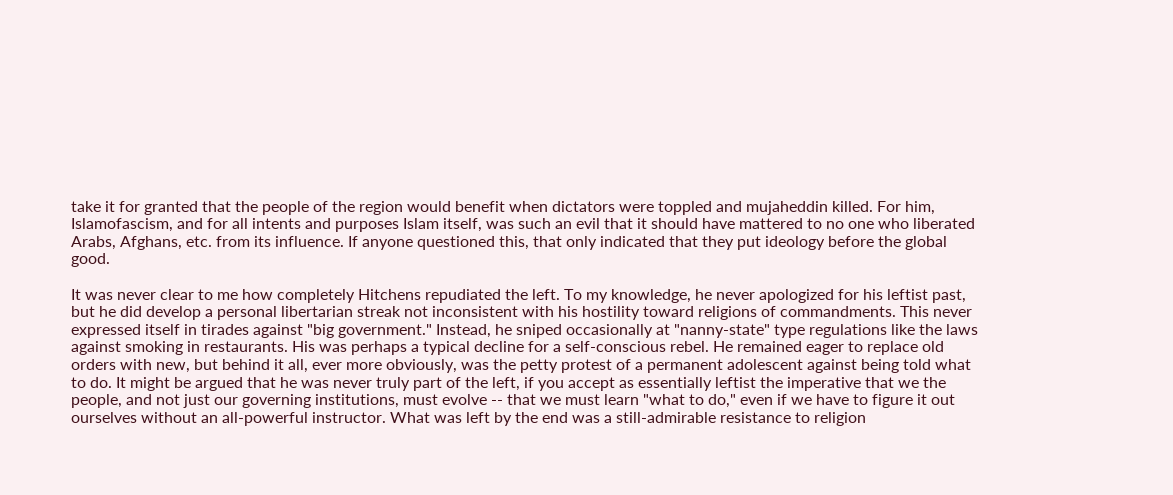take it for granted that the people of the region would benefit when dictators were toppled and mujaheddin killed. For him, Islamofascism, and for all intents and purposes Islam itself, was such an evil that it should have mattered to no one who liberated Arabs, Afghans, etc. from its influence. If anyone questioned this, that only indicated that they put ideology before the global good.

It was never clear to me how completely Hitchens repudiated the left. To my knowledge, he never apologized for his leftist past, but he did develop a personal libertarian streak not inconsistent with his hostility toward religions of commandments. This never expressed itself in tirades against "big government." Instead, he sniped occasionally at "nanny-state" type regulations like the laws against smoking in restaurants. His was perhaps a typical decline for a self-conscious rebel. He remained eager to replace old orders with new, but behind it all, ever more obviously, was the petty protest of a permanent adolescent against being told what to do. It might be argued that he was never truly part of the left, if you accept as essentially leftist the imperative that we the people, and not just our governing institutions, must evolve -- that we must learn "what to do," even if we have to figure it out ourselves without an all-powerful instructor. What was left by the end was a still-admirable resistance to religion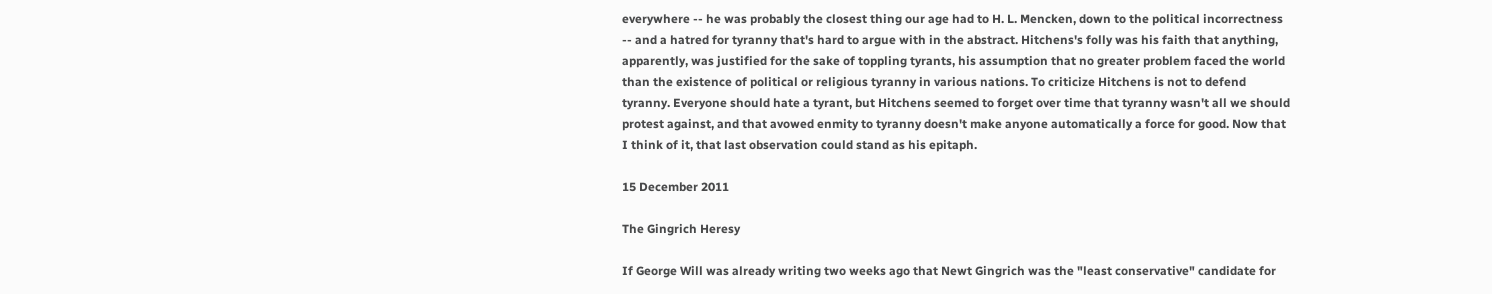everywhere -- he was probably the closest thing our age had to H. L. Mencken, down to the political incorrectness -- and a hatred for tyranny that's hard to argue with in the abstract. Hitchens's folly was his faith that anything, apparently, was justified for the sake of toppling tyrants, his assumption that no greater problem faced the world than the existence of political or religious tyranny in various nations. To criticize Hitchens is not to defend tyranny. Everyone should hate a tyrant, but Hitchens seemed to forget over time that tyranny wasn't all we should protest against, and that avowed enmity to tyranny doesn't make anyone automatically a force for good. Now that I think of it, that last observation could stand as his epitaph.

15 December 2011

The Gingrich Heresy

If George Will was already writing two weeks ago that Newt Gingrich was the "least conservative" candidate for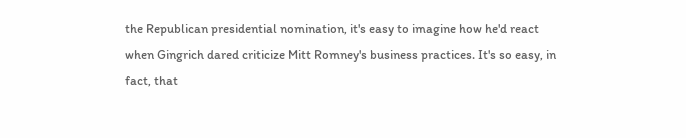the Republican presidential nomination, it's easy to imagine how he'd react when Gingrich dared criticize Mitt Romney's business practices. It's so easy, in fact, that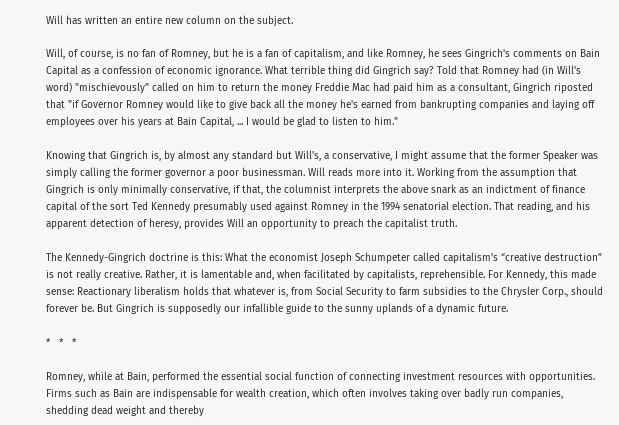Will has written an entire new column on the subject.

Will, of course, is no fan of Romney, but he is a fan of capitalism, and like Romney, he sees Gingrich's comments on Bain Capital as a confession of economic ignorance. What terrible thing did Gingrich say? Told that Romney had (in Will's word) "mischievously" called on him to return the money Freddie Mac had paid him as a consultant, Gingrich riposted that "if Governor Romney would like to give back all the money he's earned from bankrupting companies and laying off employees over his years at Bain Capital, ... I would be glad to listen to him."

Knowing that Gingrich is, by almost any standard but Will's, a conservative, I might assume that the former Speaker was simply calling the former governor a poor businessman. Will reads more into it. Working from the assumption that Gingrich is only minimally conservative, if that, the columnist interprets the above snark as an indictment of finance capital of the sort Ted Kennedy presumably used against Romney in the 1994 senatorial election. That reading, and his apparent detection of heresy, provides Will an opportunity to preach the capitalist truth.

The Kennedy-Gingrich doctrine is this: What the economist Joseph Schumpeter called capitalism’s “creative destruction” is not really creative. Rather, it is lamentable and, when facilitated by capitalists, reprehensible. For Kennedy, this made sense: Reactionary liberalism holds that whatever is, from Social Security to farm subsidies to the Chrysler Corp., should forever be. But Gingrich is supposedly our infallible guide to the sunny uplands of a dynamic future.

*   *   *

Romney, while at Bain, performed the essential social function of connecting investment resources with opportunities. Firms such as Bain are indispensable for wealth creation, which often involves taking over badly run companies, shedding dead weight and thereby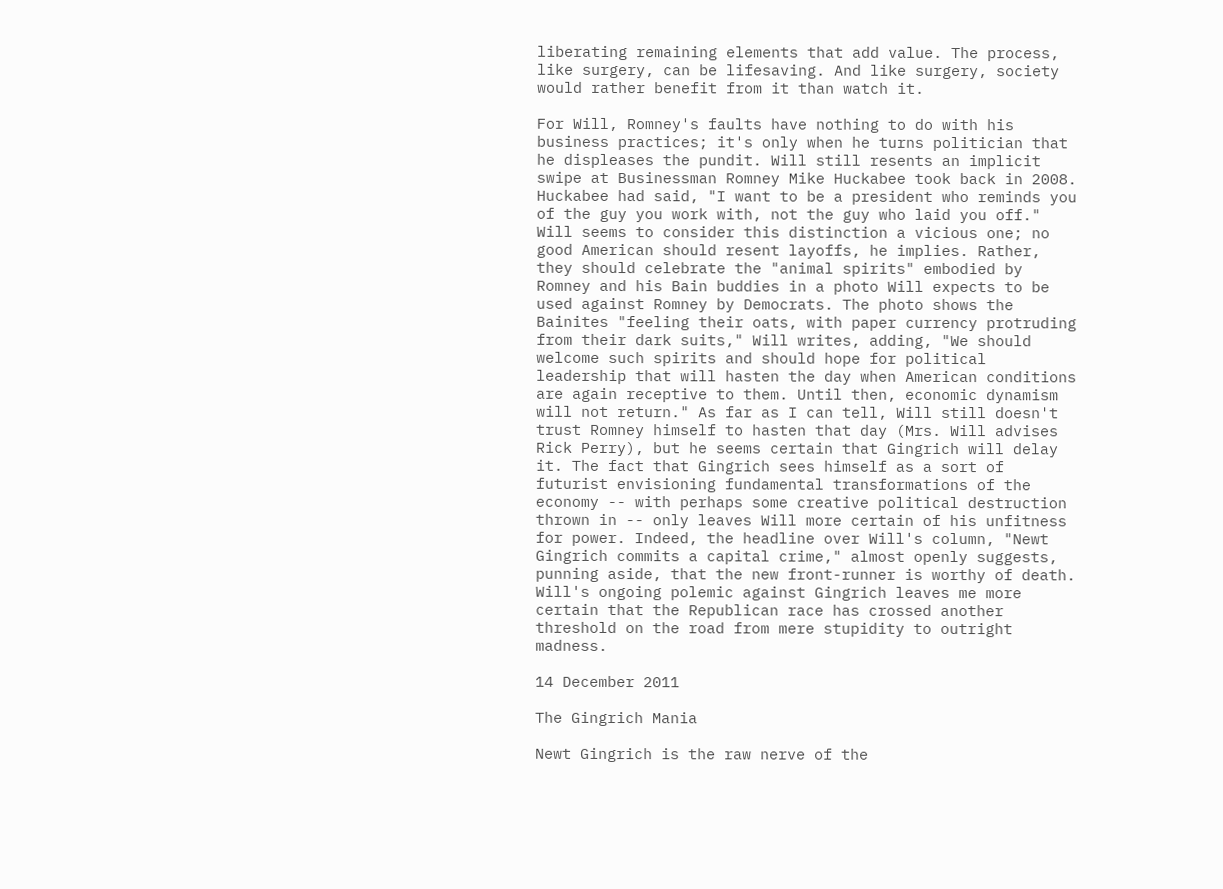liberating remaining elements that add value. The process, like surgery, can be lifesaving. And like surgery, society would rather benefit from it than watch it.

For Will, Romney's faults have nothing to do with his business practices; it's only when he turns politician that he displeases the pundit. Will still resents an implicit swipe at Businessman Romney Mike Huckabee took back in 2008. Huckabee had said, "I want to be a president who reminds you of the guy you work with, not the guy who laid you off." Will seems to consider this distinction a vicious one; no good American should resent layoffs, he implies. Rather, they should celebrate the "animal spirits" embodied by Romney and his Bain buddies in a photo Will expects to be used against Romney by Democrats. The photo shows the Bainites "feeling their oats, with paper currency protruding from their dark suits," Will writes, adding, "We should welcome such spirits and should hope for political leadership that will hasten the day when American conditions are again receptive to them. Until then, economic dynamism will not return." As far as I can tell, Will still doesn't trust Romney himself to hasten that day (Mrs. Will advises Rick Perry), but he seems certain that Gingrich will delay it. The fact that Gingrich sees himself as a sort of futurist envisioning fundamental transformations of the economy -- with perhaps some creative political destruction thrown in -- only leaves Will more certain of his unfitness for power. Indeed, the headline over Will's column, "Newt Gingrich commits a capital crime," almost openly suggests, punning aside, that the new front-runner is worthy of death. Will's ongoing polemic against Gingrich leaves me more certain that the Republican race has crossed another threshold on the road from mere stupidity to outright madness.

14 December 2011

The Gingrich Mania

Newt Gingrich is the raw nerve of the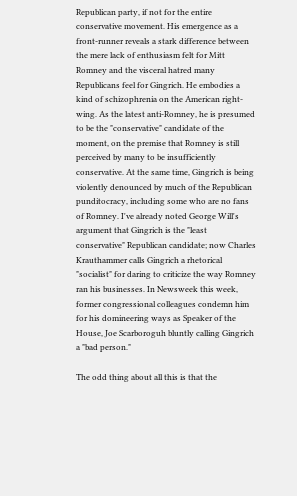Republican party, if not for the entire conservative movement. His emergence as a front-runner reveals a stark difference between the mere lack of enthusiasm felt for Mitt Romney and the visceral hatred many Republicans feel for Gingrich. He embodies a kind of schizophrenia on the American right-wing. As the latest anti-Romney, he is presumed to be the "conservative" candidate of the moment, on the premise that Romney is still perceived by many to be insufficiently conservative. At the same time, Gingrich is being violently denounced by much of the Republican punditocracy, including some who are no fans of Romney. I've already noted George Will's argument that Gingrich is the "least conservative" Republican candidate; now Charles Krauthammer calls Gingrich a rhetorical "socialist" for daring to criticize the way Romney ran his businesses. In Newsweek this week, former congressional colleagues condemn him for his domineering ways as Speaker of the House, Joe Scarboroguh bluntly calling Gingrich a "bad person."

The odd thing about all this is that the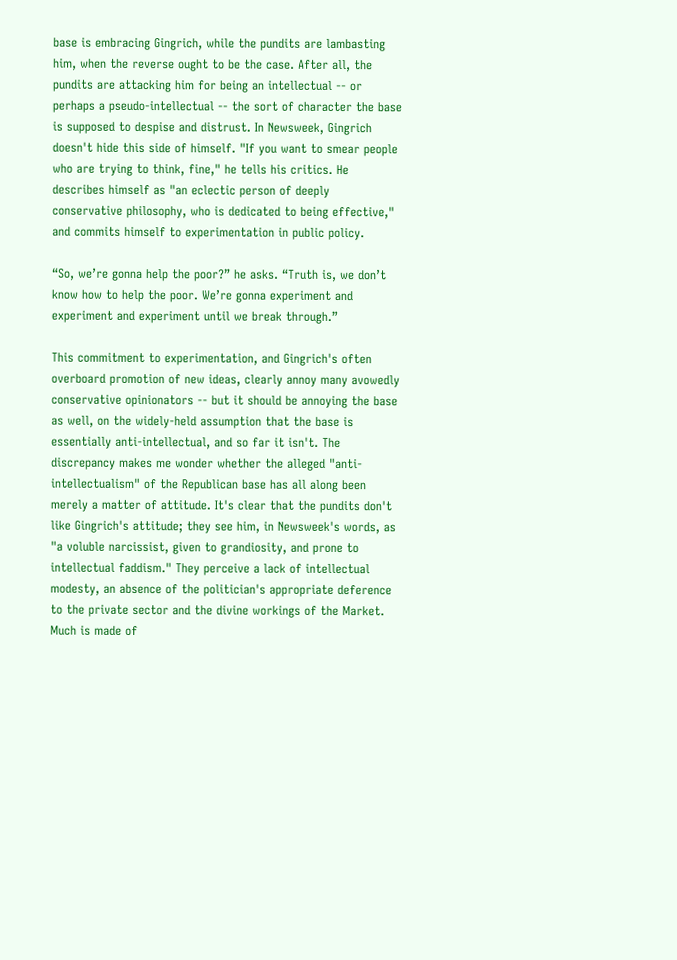base is embracing Gingrich, while the pundits are lambasting him, when the reverse ought to be the case. After all, the pundits are attacking him for being an intellectual -- or perhaps a pseudo-intellectual -- the sort of character the base is supposed to despise and distrust. In Newsweek, Gingrich doesn't hide this side of himself. "If you want to smear people who are trying to think, fine," he tells his critics. He describes himself as "an eclectic person of deeply conservative philosophy, who is dedicated to being effective," and commits himself to experimentation in public policy.

“So, we’re gonna help the poor?” he asks. “Truth is, we don’t know how to help the poor. We’re gonna experiment and experiment and experiment until we break through.”

This commitment to experimentation, and Gingrich's often overboard promotion of new ideas, clearly annoy many avowedly conservative opinionators -- but it should be annoying the base as well, on the widely-held assumption that the base is essentially anti-intellectual, and so far it isn't. The discrepancy makes me wonder whether the alleged "anti-intellectualism" of the Republican base has all along been merely a matter of attitude. It's clear that the pundits don't like Gingrich's attitude; they see him, in Newsweek's words, as "a voluble narcissist, given to grandiosity, and prone to intellectual faddism." They perceive a lack of intellectual modesty, an absence of the politician's appropriate deference to the private sector and the divine workings of the Market. Much is made of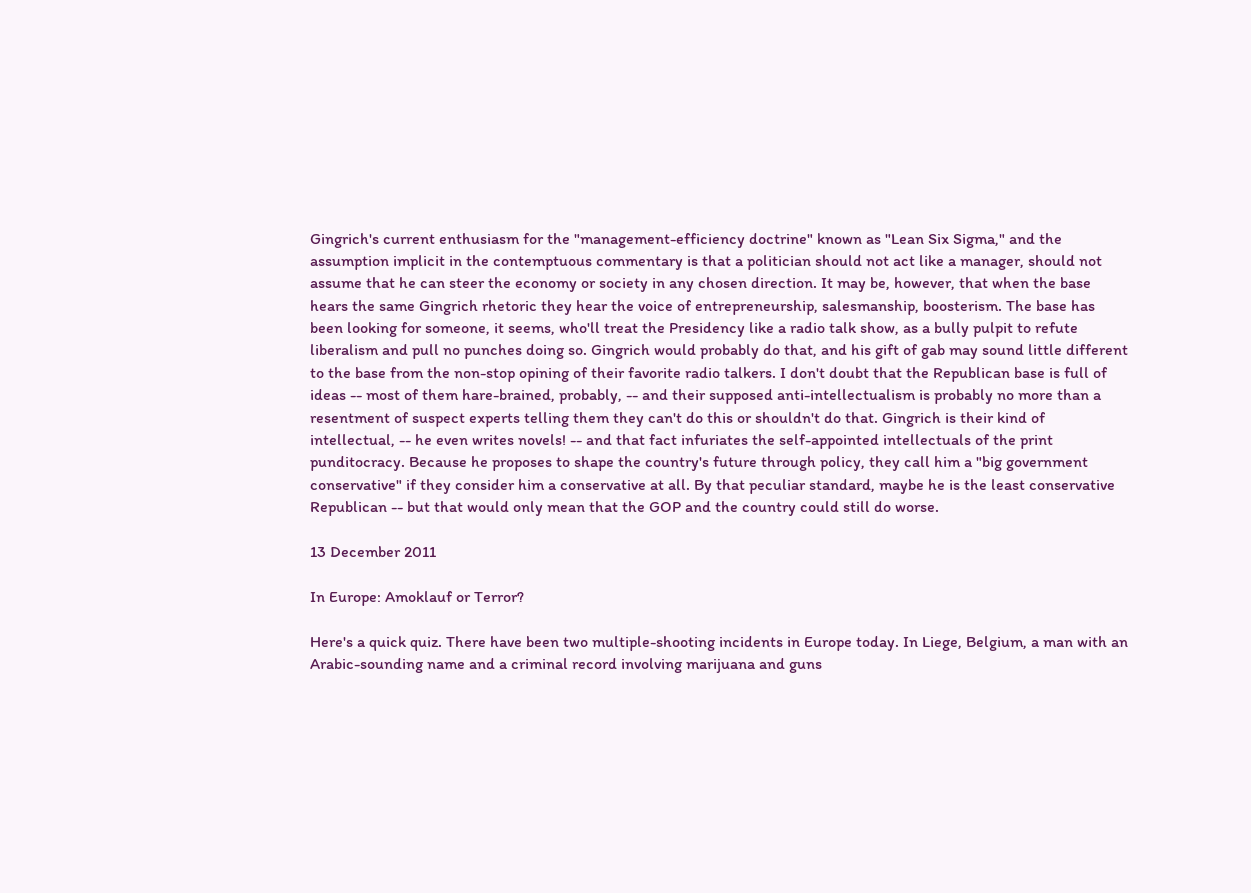Gingrich's current enthusiasm for the "management-efficiency doctrine" known as "Lean Six Sigma," and the assumption implicit in the contemptuous commentary is that a politician should not act like a manager, should not assume that he can steer the economy or society in any chosen direction. It may be, however, that when the base hears the same Gingrich rhetoric they hear the voice of entrepreneurship, salesmanship, boosterism. The base has been looking for someone, it seems, who'll treat the Presidency like a radio talk show, as a bully pulpit to refute liberalism and pull no punches doing so. Gingrich would probably do that, and his gift of gab may sound little different to the base from the non-stop opining of their favorite radio talkers. I don't doubt that the Republican base is full of ideas -- most of them hare-brained, probably, -- and their supposed anti-intellectualism is probably no more than a resentment of suspect experts telling them they can't do this or shouldn't do that. Gingrich is their kind of intellectual, -- he even writes novels! -- and that fact infuriates the self-appointed intellectuals of the print punditocracy. Because he proposes to shape the country's future through policy, they call him a "big government conservative" if they consider him a conservative at all. By that peculiar standard, maybe he is the least conservative Republican -- but that would only mean that the GOP and the country could still do worse.

13 December 2011

In Europe: Amoklauf or Terror?

Here's a quick quiz. There have been two multiple-shooting incidents in Europe today. In Liege, Belgium, a man with an Arabic-sounding name and a criminal record involving marijuana and guns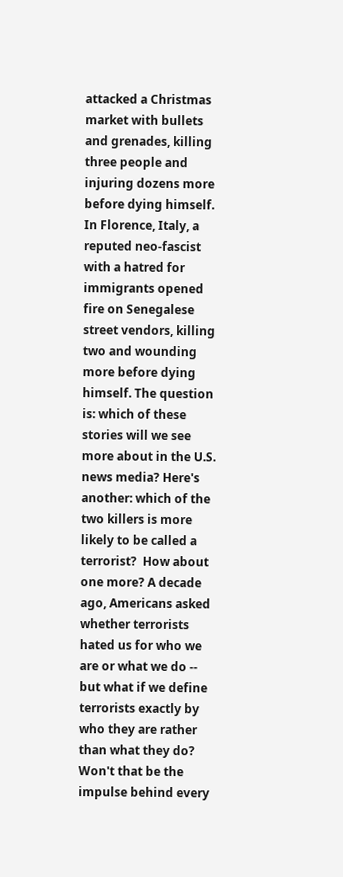attacked a Christmas market with bullets and grenades, killing three people and injuring dozens more before dying himself. In Florence, Italy, a reputed neo-fascist with a hatred for immigrants opened fire on Senegalese street vendors, killing two and wounding more before dying himself. The question is: which of these stories will we see more about in the U.S. news media? Here's another: which of the two killers is more likely to be called a terrorist?  How about one more? A decade ago, Americans asked whether terrorists hated us for who we are or what we do -- but what if we define terrorists exactly by who they are rather than what they do? Won't that be the impulse behind every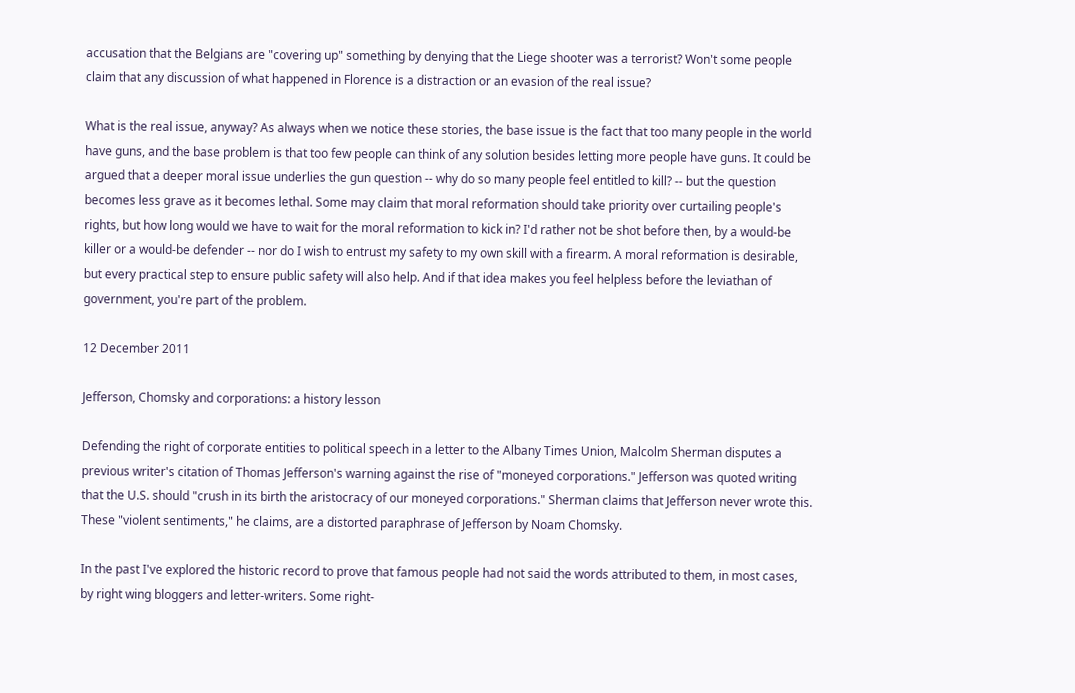accusation that the Belgians are "covering up" something by denying that the Liege shooter was a terrorist? Won't some people claim that any discussion of what happened in Florence is a distraction or an evasion of the real issue?

What is the real issue, anyway? As always when we notice these stories, the base issue is the fact that too many people in the world have guns, and the base problem is that too few people can think of any solution besides letting more people have guns. It could be argued that a deeper moral issue underlies the gun question -- why do so many people feel entitled to kill? -- but the question becomes less grave as it becomes lethal. Some may claim that moral reformation should take priority over curtailing people's rights, but how long would we have to wait for the moral reformation to kick in? I'd rather not be shot before then, by a would-be killer or a would-be defender -- nor do I wish to entrust my safety to my own skill with a firearm. A moral reformation is desirable, but every practical step to ensure public safety will also help. And if that idea makes you feel helpless before the leviathan of government, you're part of the problem.

12 December 2011

Jefferson, Chomsky and corporations: a history lesson

Defending the right of corporate entities to political speech in a letter to the Albany Times Union, Malcolm Sherman disputes a previous writer's citation of Thomas Jefferson's warning against the rise of "moneyed corporations." Jefferson was quoted writing that the U.S. should "crush in its birth the aristocracy of our moneyed corporations." Sherman claims that Jefferson never wrote this. These "violent sentiments," he claims, are a distorted paraphrase of Jefferson by Noam Chomsky.

In the past I've explored the historic record to prove that famous people had not said the words attributed to them, in most cases, by right wing bloggers and letter-writers. Some right-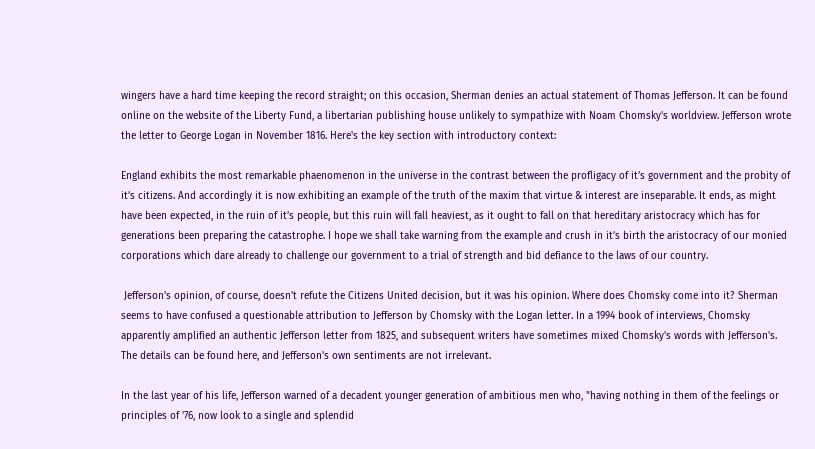wingers have a hard time keeping the record straight; on this occasion, Sherman denies an actual statement of Thomas Jefferson. It can be found online on the website of the Liberty Fund, a libertarian publishing house unlikely to sympathize with Noam Chomsky's worldview. Jefferson wrote the letter to George Logan in November 1816. Here's the key section with introductory context:

England exhibits the most remarkable phaenomenon in the universe in the contrast between the profligacy of it’s government and the probity of it’s citizens. And accordingly it is now exhibiting an example of the truth of the maxim that virtue & interest are inseparable. It ends, as might have been expected, in the ruin of it’s people, but this ruin will fall heaviest, as it ought to fall on that hereditary aristocracy which has for generations been preparing the catastrophe. I hope we shall take warning from the example and crush in it’s birth the aristocracy of our monied corporations which dare already to challenge our government to a trial of strength and bid defiance to the laws of our country.

 Jefferson's opinion, of course, doesn't refute the Citizens United decision, but it was his opinion. Where does Chomsky come into it? Sherman seems to have confused a questionable attribution to Jefferson by Chomsky with the Logan letter. In a 1994 book of interviews, Chomsky apparently amplified an authentic Jefferson letter from 1825, and subsequent writers have sometimes mixed Chomsky's words with Jefferson's. The details can be found here, and Jefferson's own sentiments are not irrelevant.

In the last year of his life, Jefferson warned of a decadent younger generation of ambitious men who, "having nothing in them of the feelings or principles of '76, now look to a single and splendid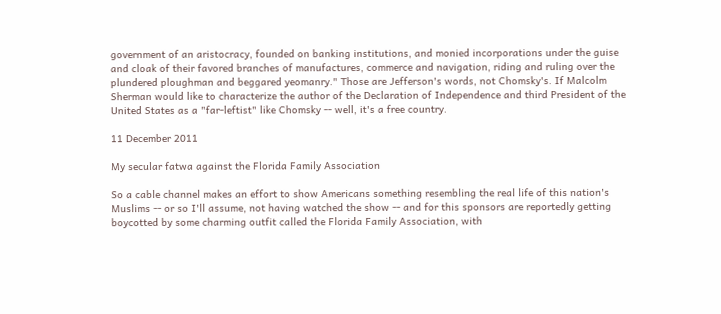government of an aristocracy, founded on banking institutions, and monied incorporations under the guise and cloak of their favored branches of manufactures, commerce and navigation, riding and ruling over the plundered ploughman and beggared yeomanry." Those are Jefferson's words, not Chomsky's. If Malcolm Sherman would like to characterize the author of the Declaration of Independence and third President of the United States as a "far-leftist" like Chomsky -- well, it's a free country.

11 December 2011

My secular fatwa against the Florida Family Association

So a cable channel makes an effort to show Americans something resembling the real life of this nation's Muslims -- or so I'll assume, not having watched the show -- and for this sponsors are reportedly getting boycotted by some charming outfit called the Florida Family Association, with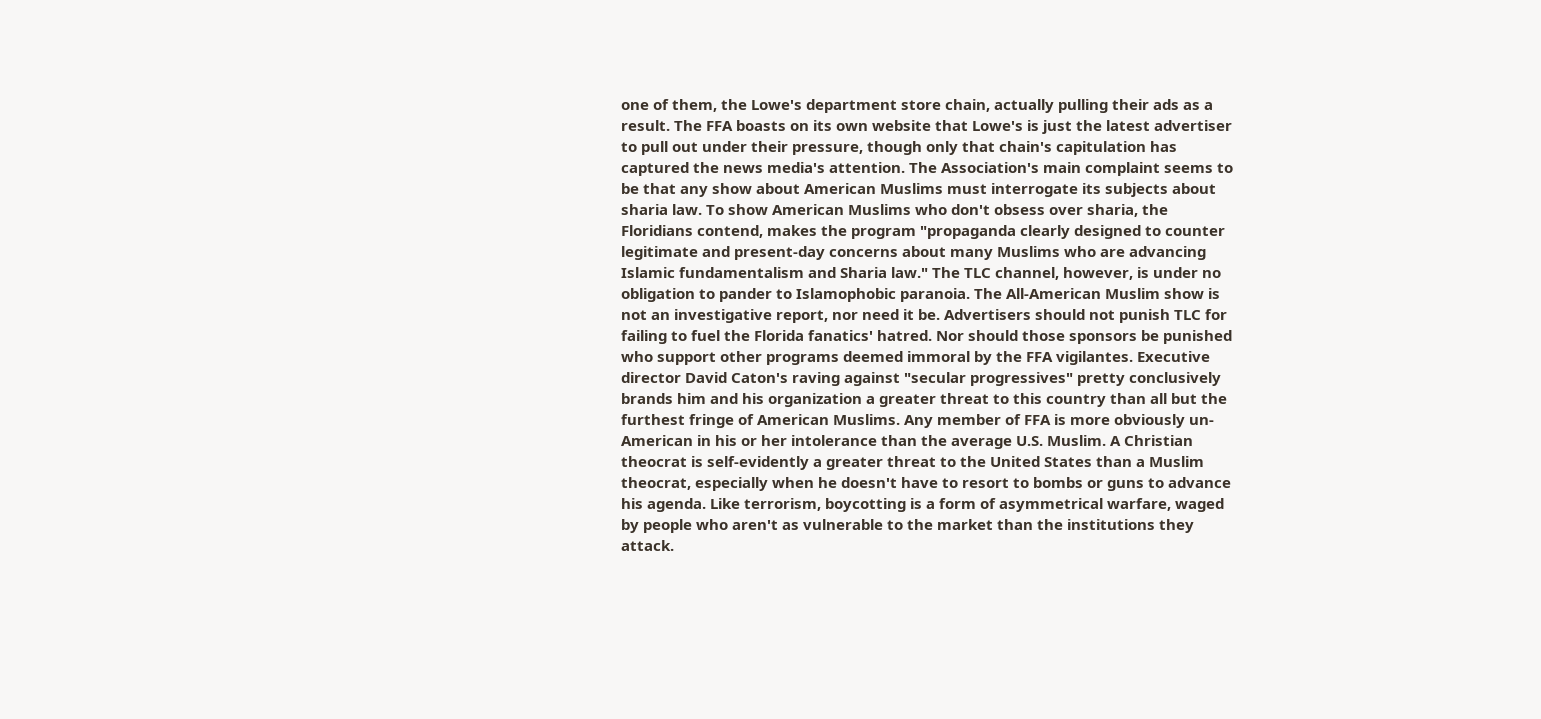one of them, the Lowe's department store chain, actually pulling their ads as a result. The FFA boasts on its own website that Lowe's is just the latest advertiser to pull out under their pressure, though only that chain's capitulation has captured the news media's attention. The Association's main complaint seems to be that any show about American Muslims must interrogate its subjects about sharia law. To show American Muslims who don't obsess over sharia, the Floridians contend, makes the program "propaganda clearly designed to counter legitimate and present-day concerns about many Muslims who are advancing Islamic fundamentalism and Sharia law." The TLC channel, however, is under no obligation to pander to Islamophobic paranoia. The All-American Muslim show is not an investigative report, nor need it be. Advertisers should not punish TLC for failing to fuel the Florida fanatics' hatred. Nor should those sponsors be punished who support other programs deemed immoral by the FFA vigilantes. Executive director David Caton's raving against "secular progressives" pretty conclusively brands him and his organization a greater threat to this country than all but the furthest fringe of American Muslims. Any member of FFA is more obviously un-American in his or her intolerance than the average U.S. Muslim. A Christian theocrat is self-evidently a greater threat to the United States than a Muslim theocrat, especially when he doesn't have to resort to bombs or guns to advance his agenda. Like terrorism, boycotting is a form of asymmetrical warfare, waged by people who aren't as vulnerable to the market than the institutions they attack.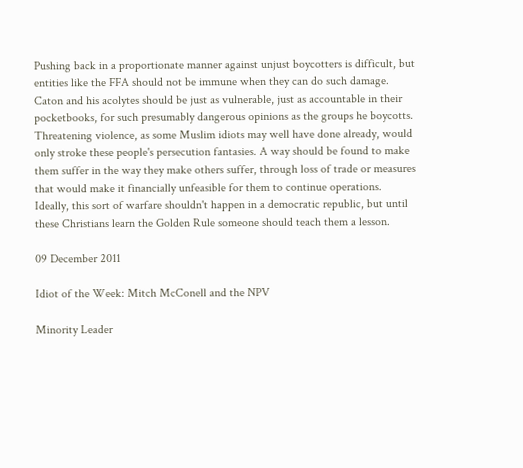Pushing back in a proportionate manner against unjust boycotters is difficult, but entities like the FFA should not be immune when they can do such damage. Caton and his acolytes should be just as vulnerable, just as accountable in their pocketbooks, for such presumably dangerous opinions as the groups he boycotts. Threatening violence, as some Muslim idiots may well have done already, would only stroke these people's persecution fantasies. A way should be found to make them suffer in the way they make others suffer, through loss of trade or measures that would make it financially unfeasible for them to continue operations. Ideally, this sort of warfare shouldn't happen in a democratic republic, but until these Christians learn the Golden Rule someone should teach them a lesson.

09 December 2011

Idiot of the Week: Mitch McConell and the NPV

Minority Leader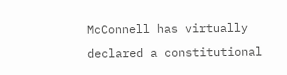McConnell has virtually declared a constitutional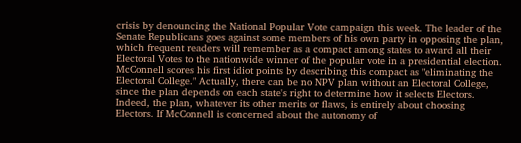crisis by denouncing the National Popular Vote campaign this week. The leader of the Senate Republicans goes against some members of his own party in opposing the plan, which frequent readers will remember as a compact among states to award all their Electoral Votes to the nationwide winner of the popular vote in a presidential election. McConnell scores his first idiot points by describing this compact as "eliminating the Electoral College." Actually, there can be no NPV plan without an Electoral College, since the plan depends on each state's right to determine how it selects Electors. Indeed, the plan, whatever its other merits or flaws, is entirely about choosing Electors. If McConnell is concerned about the autonomy of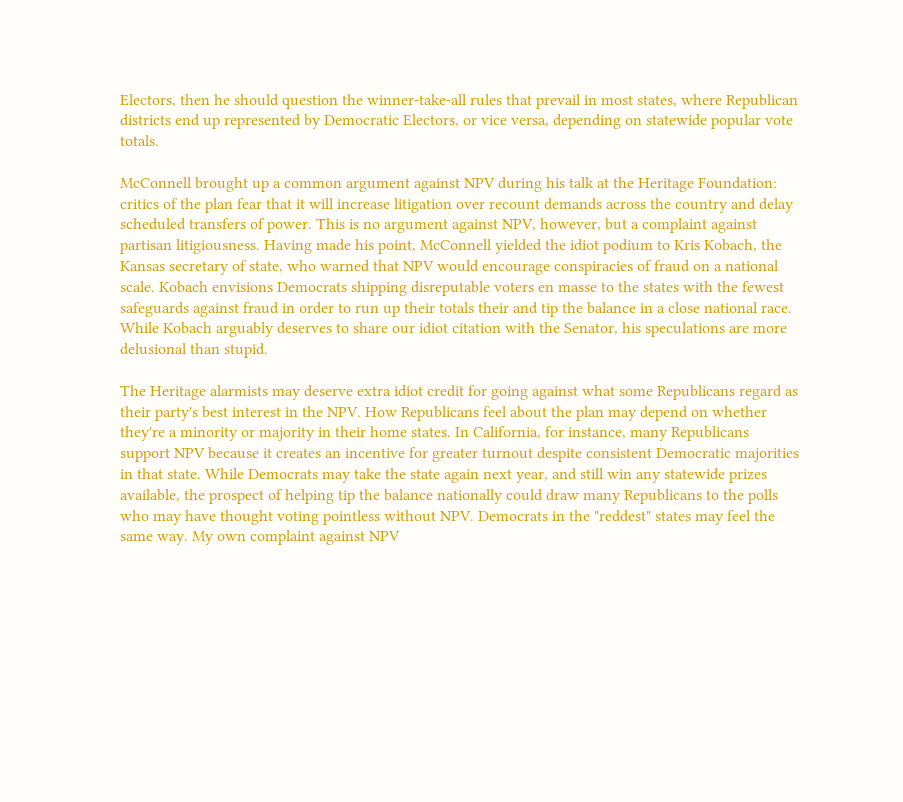Electors, then he should question the winner-take-all rules that prevail in most states, where Republican districts end up represented by Democratic Electors, or vice versa, depending on statewide popular vote totals.

McConnell brought up a common argument against NPV during his talk at the Heritage Foundation: critics of the plan fear that it will increase litigation over recount demands across the country and delay scheduled transfers of power. This is no argument against NPV, however, but a complaint against partisan litigiousness. Having made his point, McConnell yielded the idiot podium to Kris Kobach, the Kansas secretary of state, who warned that NPV would encourage conspiracies of fraud on a national scale. Kobach envisions Democrats shipping disreputable voters en masse to the states with the fewest safeguards against fraud in order to run up their totals their and tip the balance in a close national race. While Kobach arguably deserves to share our idiot citation with the Senator, his speculations are more delusional than stupid.

The Heritage alarmists may deserve extra idiot credit for going against what some Republicans regard as their party's best interest in the NPV. How Republicans feel about the plan may depend on whether they're a minority or majority in their home states. In California, for instance, many Republicans support NPV because it creates an incentive for greater turnout despite consistent Democratic majorities in that state. While Democrats may take the state again next year, and still win any statewide prizes available, the prospect of helping tip the balance nationally could draw many Republicans to the polls who may have thought voting pointless without NPV. Democrats in the "reddest" states may feel the same way. My own complaint against NPV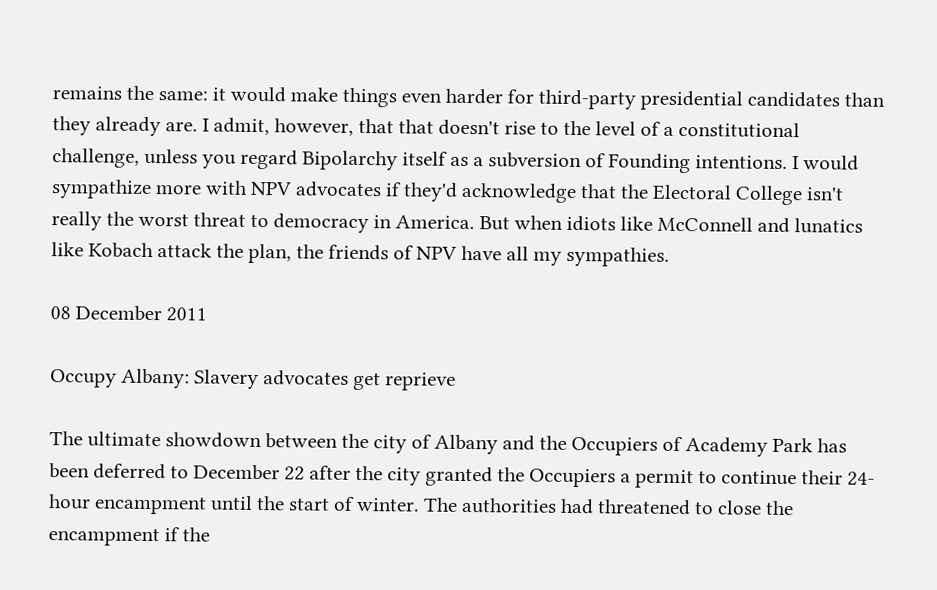remains the same: it would make things even harder for third-party presidential candidates than they already are. I admit, however, that that doesn't rise to the level of a constitutional challenge, unless you regard Bipolarchy itself as a subversion of Founding intentions. I would sympathize more with NPV advocates if they'd acknowledge that the Electoral College isn't really the worst threat to democracy in America. But when idiots like McConnell and lunatics like Kobach attack the plan, the friends of NPV have all my sympathies.

08 December 2011

Occupy Albany: Slavery advocates get reprieve

The ultimate showdown between the city of Albany and the Occupiers of Academy Park has been deferred to December 22 after the city granted the Occupiers a permit to continue their 24-hour encampment until the start of winter. The authorities had threatened to close the encampment if the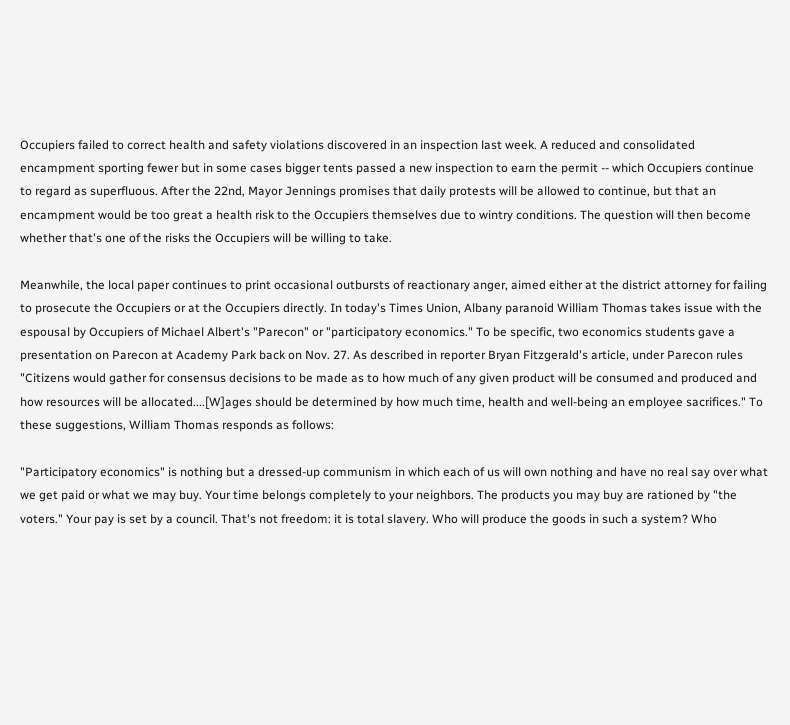Occupiers failed to correct health and safety violations discovered in an inspection last week. A reduced and consolidated encampment sporting fewer but in some cases bigger tents passed a new inspection to earn the permit -- which Occupiers continue to regard as superfluous. After the 22nd, Mayor Jennings promises that daily protests will be allowed to continue, but that an encampment would be too great a health risk to the Occupiers themselves due to wintry conditions. The question will then become whether that's one of the risks the Occupiers will be willing to take.

Meanwhile, the local paper continues to print occasional outbursts of reactionary anger, aimed either at the district attorney for failing to prosecute the Occupiers or at the Occupiers directly. In today's Times Union, Albany paranoid William Thomas takes issue with the espousal by Occupiers of Michael Albert's "Parecon" or "participatory economics." To be specific, two economics students gave a presentation on Parecon at Academy Park back on Nov. 27. As described in reporter Bryan Fitzgerald's article, under Parecon rules "Citizens would gather for consensus decisions to be made as to how much of any given product will be consumed and produced and how resources will be allocated....[W]ages should be determined by how much time, health and well-being an employee sacrifices." To these suggestions, William Thomas responds as follows:

"Participatory economics" is nothing but a dressed-up communism in which each of us will own nothing and have no real say over what we get paid or what we may buy. Your time belongs completely to your neighbors. The products you may buy are rationed by "the voters." Your pay is set by a council. That's not freedom: it is total slavery. Who will produce the goods in such a system? Who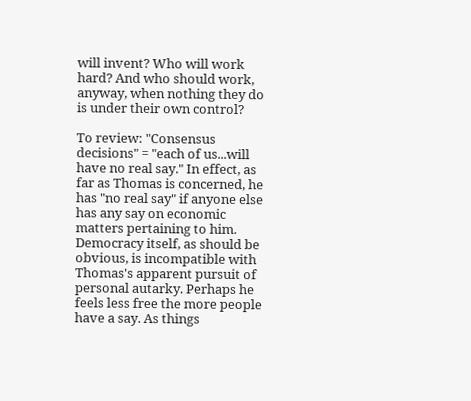will invent? Who will work hard? And who should work, anyway, when nothing they do is under their own control?

To review: "Consensus decisions" = "each of us...will have no real say." In effect, as far as Thomas is concerned, he has "no real say" if anyone else has any say on economic matters pertaining to him. Democracy itself, as should be obvious, is incompatible with Thomas's apparent pursuit of personal autarky. Perhaps he feels less free the more people have a say. As things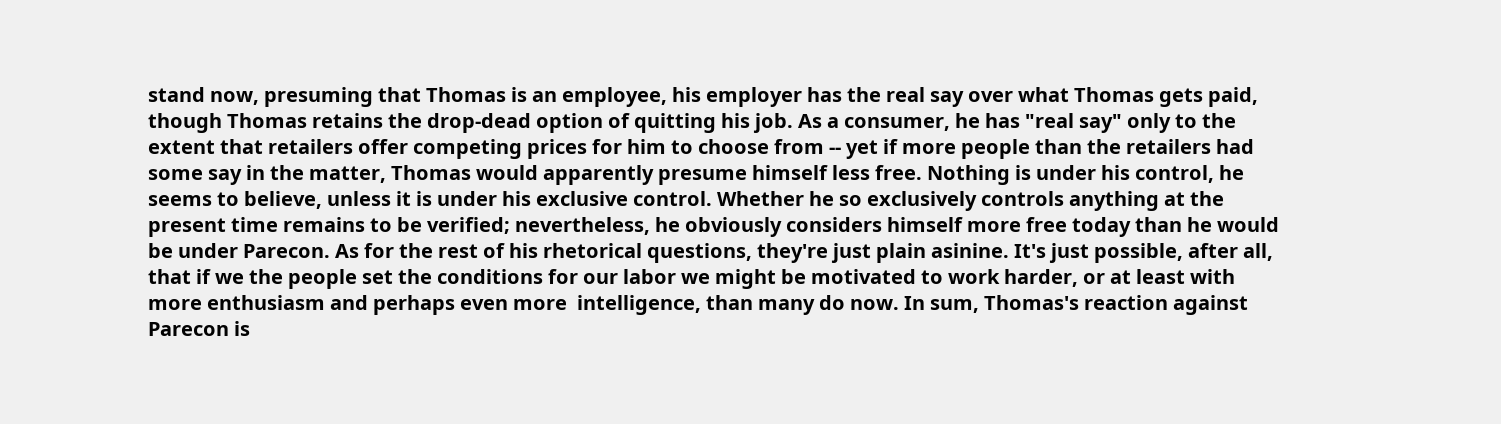stand now, presuming that Thomas is an employee, his employer has the real say over what Thomas gets paid, though Thomas retains the drop-dead option of quitting his job. As a consumer, he has "real say" only to the extent that retailers offer competing prices for him to choose from -- yet if more people than the retailers had some say in the matter, Thomas would apparently presume himself less free. Nothing is under his control, he seems to believe, unless it is under his exclusive control. Whether he so exclusively controls anything at the present time remains to be verified; nevertheless, he obviously considers himself more free today than he would be under Parecon. As for the rest of his rhetorical questions, they're just plain asinine. It's just possible, after all, that if we the people set the conditions for our labor we might be motivated to work harder, or at least with more enthusiasm and perhaps even more  intelligence, than many do now. In sum, Thomas's reaction against Parecon is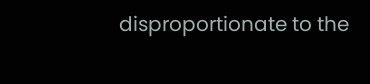disproportionate to the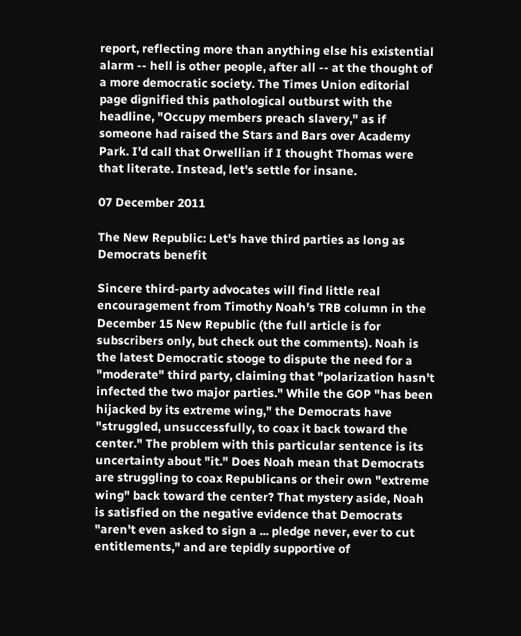report, reflecting more than anything else his existential alarm -- hell is other people, after all -- at the thought of a more democratic society. The Times Union editorial page dignified this pathological outburst with the headline, "Occupy members preach slavery," as if someone had raised the Stars and Bars over Academy Park. I'd call that Orwellian if I thought Thomas were that literate. Instead, let's settle for insane.

07 December 2011

The New Republic: Let's have third parties as long as Democrats benefit

Sincere third-party advocates will find little real encouragement from Timothy Noah's TRB column in the December 15 New Republic (the full article is for subscribers only, but check out the comments). Noah is the latest Democratic stooge to dispute the need for a "moderate" third party, claiming that "polarization hasn't infected the two major parties." While the GOP "has been hijacked by its extreme wing," the Democrats have "struggled, unsuccessfully, to coax it back toward the center." The problem with this particular sentence is its uncertainty about "it." Does Noah mean that Democrats are struggling to coax Republicans or their own "extreme wing" back toward the center? That mystery aside, Noah is satisfied on the negative evidence that Democrats "aren't even asked to sign a ... pledge never, ever to cut entitlements," and are tepidly supportive of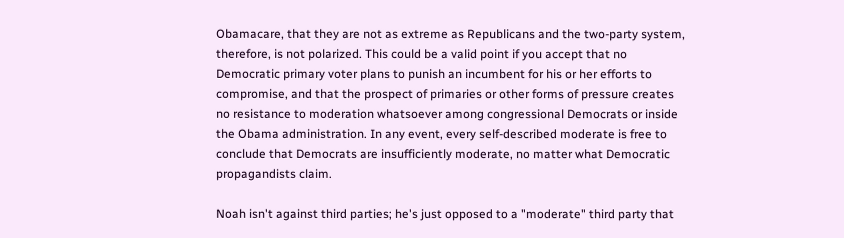Obamacare, that they are not as extreme as Republicans and the two-party system, therefore, is not polarized. This could be a valid point if you accept that no Democratic primary voter plans to punish an incumbent for his or her efforts to compromise, and that the prospect of primaries or other forms of pressure creates no resistance to moderation whatsoever among congressional Democrats or inside the Obama administration. In any event, every self-described moderate is free to conclude that Democrats are insufficiently moderate, no matter what Democratic propagandists claim.

Noah isn't against third parties; he's just opposed to a "moderate" third party that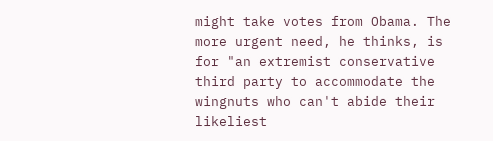might take votes from Obama. The more urgent need, he thinks, is for "an extremist conservative third party to accommodate the wingnuts who can't abide their likeliest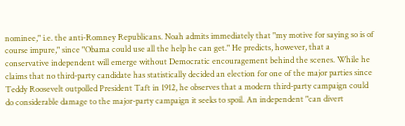nominee," i.e. the anti-Romney Republicans. Noah admits immediately that "my motive for saying so is of course impure," since "Obama could use all the help he can get." He predicts, however, that a conservative independent will emerge without Democratic encouragement behind the scenes. While he claims that no third-party candidate has statistically decided an election for one of the major parties since Teddy Roosevelt outpolled President Taft in 1912, he observes that a modern third-party campaign could do considerable damage to the major-party campaign it seeks to spoil. An independent "can divert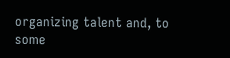organizing talent and, to some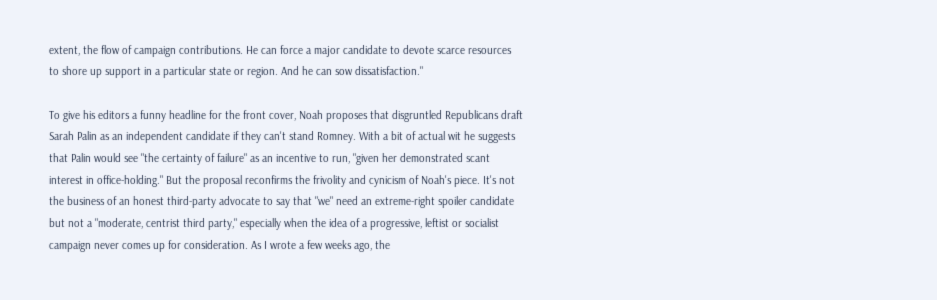extent, the flow of campaign contributions. He can force a major candidate to devote scarce resources to shore up support in a particular state or region. And he can sow dissatisfaction."

To give his editors a funny headline for the front cover, Noah proposes that disgruntled Republicans draft Sarah Palin as an independent candidate if they can't stand Romney. With a bit of actual wit he suggests that Palin would see "the certainty of failure" as an incentive to run, "given her demonstrated scant interest in office-holding." But the proposal reconfirms the frivolity and cynicism of Noah's piece. It's not the business of an honest third-party advocate to say that "we" need an extreme-right spoiler candidate but not a "moderate, centrist third party," especially when the idea of a progressive, leftist or socialist campaign never comes up for consideration. As I wrote a few weeks ago, the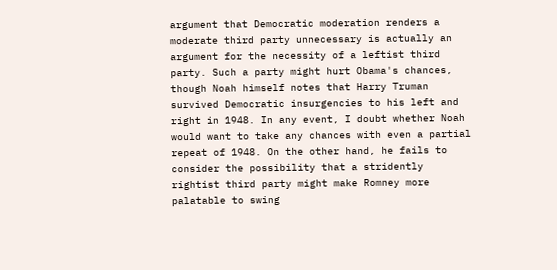argument that Democratic moderation renders a moderate third party unnecessary is actually an argument for the necessity of a leftist third party. Such a party might hurt Obama's chances, though Noah himself notes that Harry Truman survived Democratic insurgencies to his left and right in 1948. In any event, I doubt whether Noah would want to take any chances with even a partial repeat of 1948. On the other hand, he fails to consider the possibility that a stridently rightist third party might make Romney more palatable to swing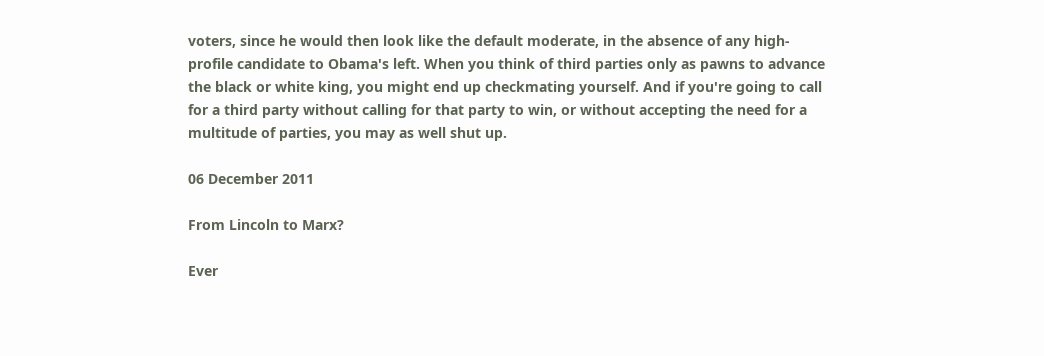voters, since he would then look like the default moderate, in the absence of any high-profile candidate to Obama's left. When you think of third parties only as pawns to advance the black or white king, you might end up checkmating yourself. And if you're going to call for a third party without calling for that party to win, or without accepting the need for a multitude of parties, you may as well shut up.

06 December 2011

From Lincoln to Marx?

Ever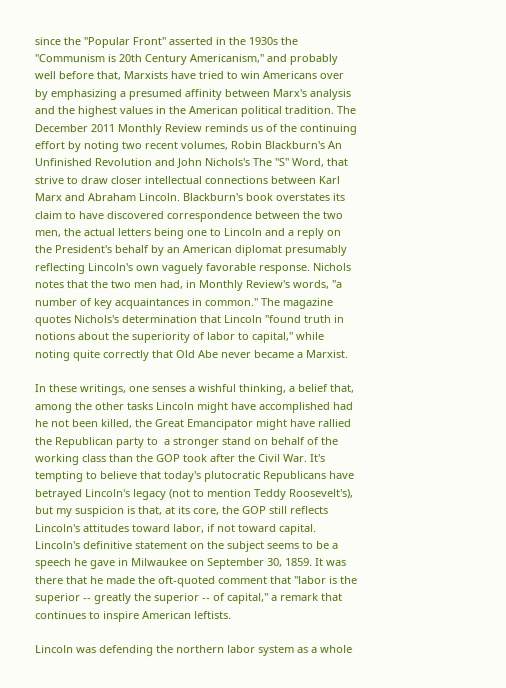since the "Popular Front" asserted in the 1930s the "Communism is 20th Century Americanism," and probably well before that, Marxists have tried to win Americans over by emphasizing a presumed affinity between Marx's analysis and the highest values in the American political tradition. The December 2011 Monthly Review reminds us of the continuing effort by noting two recent volumes, Robin Blackburn's An Unfinished Revolution and John Nichols's The "S" Word, that strive to draw closer intellectual connections between Karl Marx and Abraham Lincoln. Blackburn's book overstates its claim to have discovered correspondence between the two men, the actual letters being one to Lincoln and a reply on the President's behalf by an American diplomat presumably reflecting Lincoln's own vaguely favorable response. Nichols notes that the two men had, in Monthly Review's words, "a number of key acquaintances in common." The magazine quotes Nichols's determination that Lincoln "found truth in notions about the superiority of labor to capital," while noting quite correctly that Old Abe never became a Marxist.

In these writings, one senses a wishful thinking, a belief that, among the other tasks Lincoln might have accomplished had he not been killed, the Great Emancipator might have rallied the Republican party to  a stronger stand on behalf of the working class than the GOP took after the Civil War. It's tempting to believe that today's plutocratic Republicans have betrayed Lincoln's legacy (not to mention Teddy Roosevelt's), but my suspicion is that, at its core, the GOP still reflects Lincoln's attitudes toward labor, if not toward capital. Lincoln's definitive statement on the subject seems to be a speech he gave in Milwaukee on September 30, 1859. It was there that he made the oft-quoted comment that "labor is the superior -- greatly the superior -- of capital," a remark that continues to inspire American leftists.

Lincoln was defending the northern labor system as a whole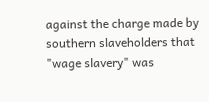against the charge made by southern slaveholders that "wage slavery" was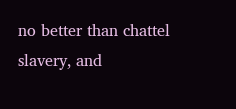no better than chattel slavery, and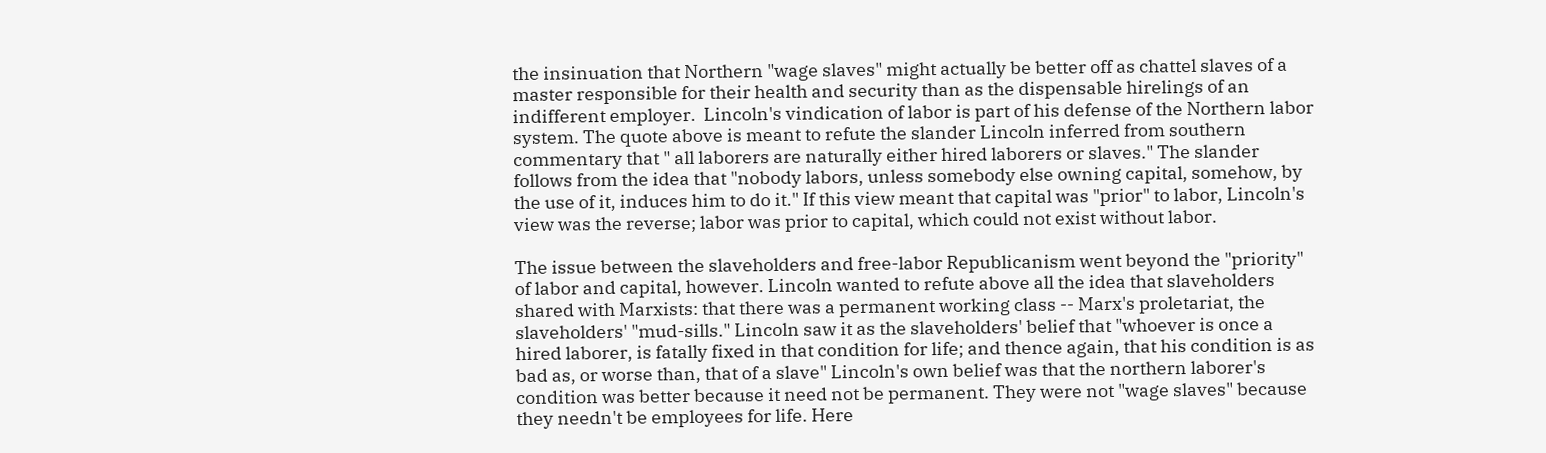the insinuation that Northern "wage slaves" might actually be better off as chattel slaves of a master responsible for their health and security than as the dispensable hirelings of an indifferent employer.  Lincoln's vindication of labor is part of his defense of the Northern labor system. The quote above is meant to refute the slander Lincoln inferred from southern commentary that " all laborers are naturally either hired laborers or slaves." The slander follows from the idea that "nobody labors, unless somebody else owning capital, somehow, by the use of it, induces him to do it." If this view meant that capital was "prior" to labor, Lincoln's view was the reverse; labor was prior to capital, which could not exist without labor.

The issue between the slaveholders and free-labor Republicanism went beyond the "priority" of labor and capital, however. Lincoln wanted to refute above all the idea that slaveholders shared with Marxists: that there was a permanent working class -- Marx's proletariat, the slaveholders' "mud-sills." Lincoln saw it as the slaveholders' belief that "whoever is once a hired laborer, is fatally fixed in that condition for life; and thence again, that his condition is as bad as, or worse than, that of a slave" Lincoln's own belief was that the northern laborer's condition was better because it need not be permanent. They were not "wage slaves" because they needn't be employees for life. Here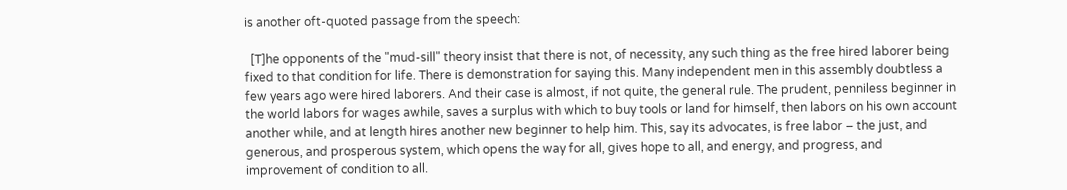is another oft-quoted passage from the speech:

  [T]he opponents of the "mud-sill" theory insist that there is not, of necessity, any such thing as the free hired laborer being fixed to that condition for life. There is demonstration for saying this. Many independent men in this assembly doubtless a few years ago were hired laborers. And their case is almost, if not quite, the general rule. The prudent, penniless beginner in the world labors for wages awhile, saves a surplus with which to buy tools or land for himself, then labors on his own account another while, and at length hires another new beginner to help him. This, say its advocates, is free labor – the just, and generous, and prosperous system, which opens the way for all, gives hope to all, and energy, and progress, and improvement of condition to all.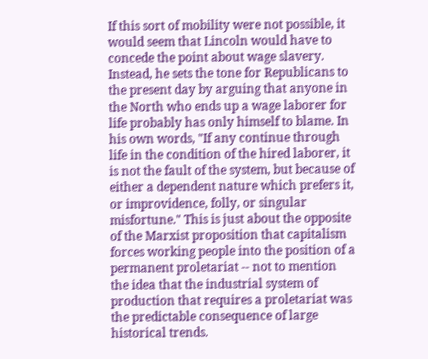If this sort of mobility were not possible, it would seem that Lincoln would have to concede the point about wage slavery. Instead, he sets the tone for Republicans to the present day by arguing that anyone in the North who ends up a wage laborer for life probably has only himself to blame. In his own words, "If any continue through life in the condition of the hired laborer, it is not the fault of the system, but because of either a dependent nature which prefers it, or improvidence, folly, or singular misfortune." This is just about the opposite of the Marxist proposition that capitalism forces working people into the position of a permanent proletariat -- not to mention the idea that the industrial system of production that requires a proletariat was the predictable consequence of large historical trends.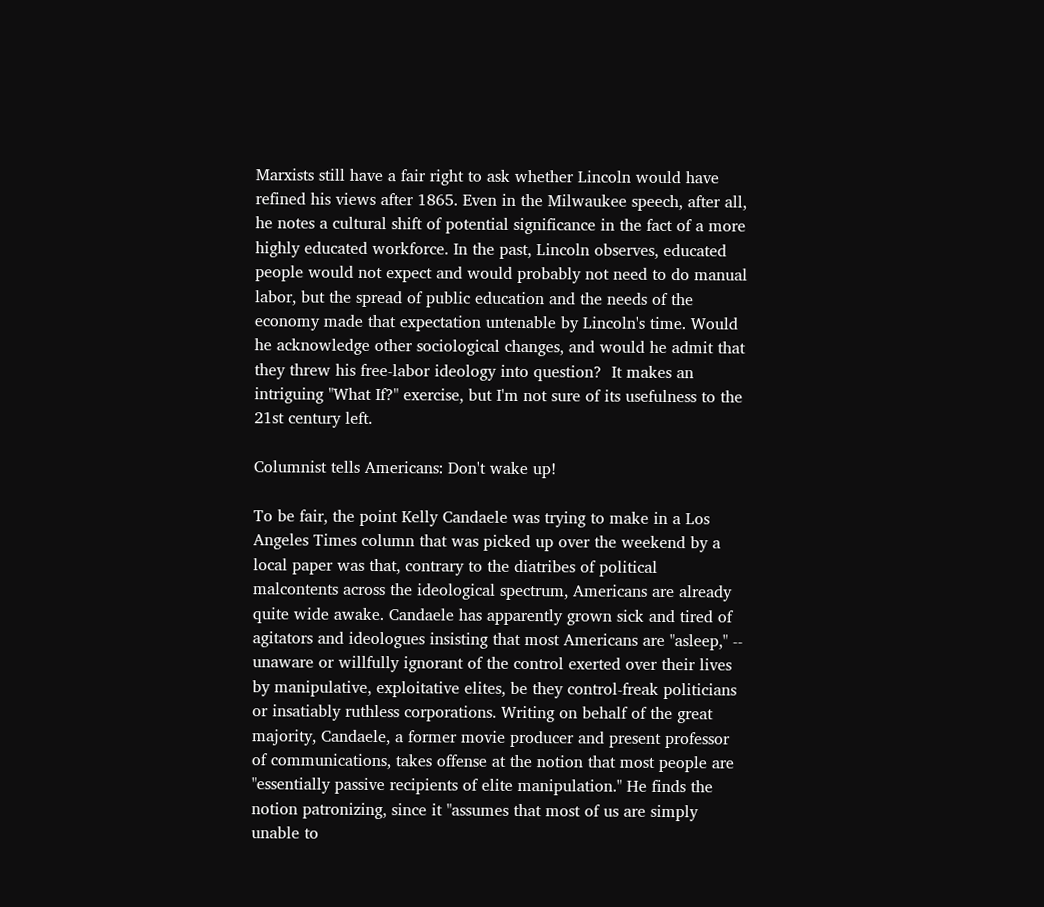Marxists still have a fair right to ask whether Lincoln would have refined his views after 1865. Even in the Milwaukee speech, after all, he notes a cultural shift of potential significance in the fact of a more highly educated workforce. In the past, Lincoln observes, educated people would not expect and would probably not need to do manual labor, but the spread of public education and the needs of the economy made that expectation untenable by Lincoln's time. Would he acknowledge other sociological changes, and would he admit that they threw his free-labor ideology into question?  It makes an intriguing "What If?" exercise, but I'm not sure of its usefulness to the 21st century left.

Columnist tells Americans: Don't wake up!

To be fair, the point Kelly Candaele was trying to make in a Los Angeles Times column that was picked up over the weekend by a local paper was that, contrary to the diatribes of political malcontents across the ideological spectrum, Americans are already quite wide awake. Candaele has apparently grown sick and tired of agitators and ideologues insisting that most Americans are "asleep," -- unaware or willfully ignorant of the control exerted over their lives by manipulative, exploitative elites, be they control-freak politicians or insatiably ruthless corporations. Writing on behalf of the great majority, Candaele, a former movie producer and present professor of communications, takes offense at the notion that most people are "essentially passive recipients of elite manipulation." He finds the notion patronizing, since it "assumes that most of us are simply unable to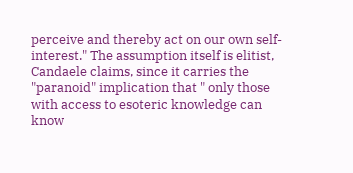perceive and thereby act on our own self-interest." The assumption itself is elitist, Candaele claims, since it carries the "paranoid" implication that " only those with access to esoteric knowledge can know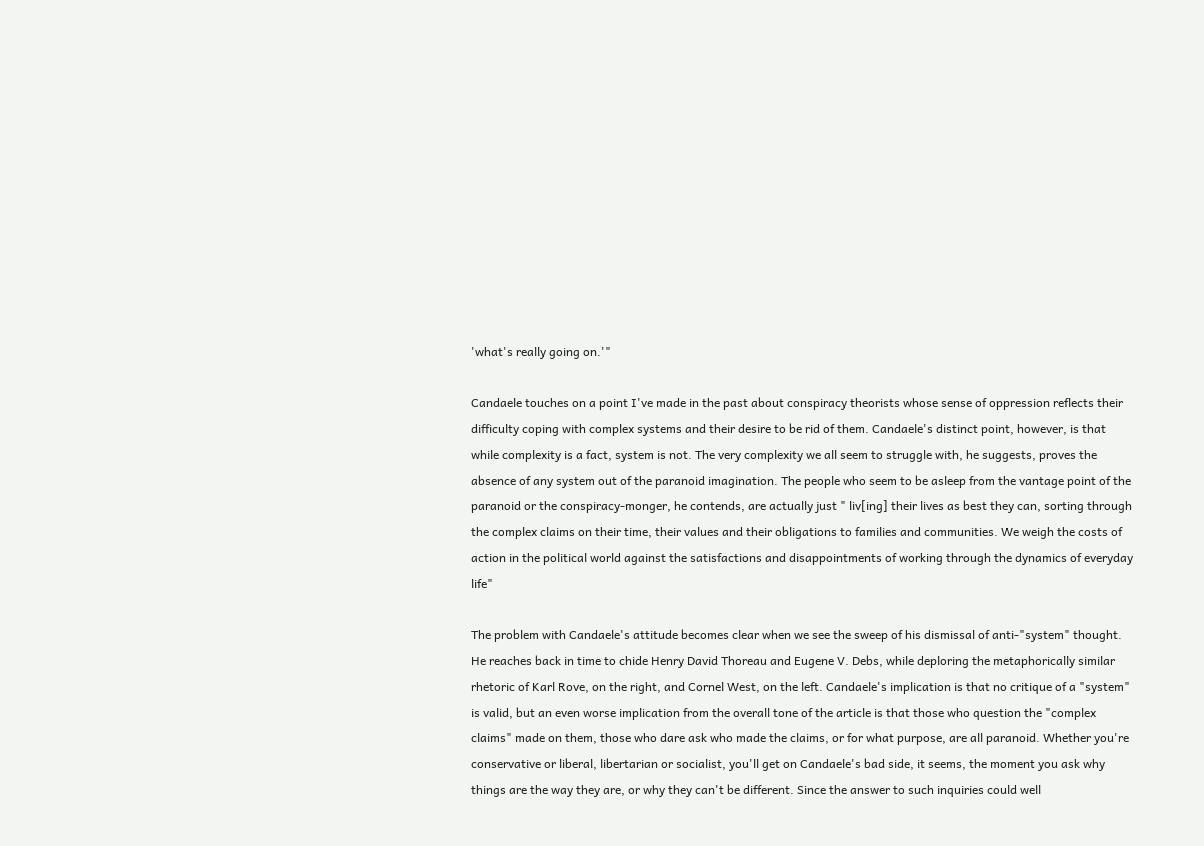'what's really going on.'"

Candaele touches on a point I've made in the past about conspiracy theorists whose sense of oppression reflects their difficulty coping with complex systems and their desire to be rid of them. Candaele's distinct point, however, is that while complexity is a fact, system is not. The very complexity we all seem to struggle with, he suggests, proves the absence of any system out of the paranoid imagination. The people who seem to be asleep from the vantage point of the paranoid or the conspiracy-monger, he contends, are actually just " liv[ing] their lives as best they can, sorting through the complex claims on their time, their values and their obligations to families and communities. We weigh the costs of action in the political world against the satisfactions and disappointments of working through the dynamics of everyday life"

The problem with Candaele's attitude becomes clear when we see the sweep of his dismissal of anti-"system" thought. He reaches back in time to chide Henry David Thoreau and Eugene V. Debs, while deploring the metaphorically similar rhetoric of Karl Rove, on the right, and Cornel West, on the left. Candaele's implication is that no critique of a "system" is valid, but an even worse implication from the overall tone of the article is that those who question the "complex claims" made on them, those who dare ask who made the claims, or for what purpose, are all paranoid. Whether you're conservative or liberal, libertarian or socialist, you'll get on Candaele's bad side, it seems, the moment you ask why things are the way they are, or why they can't be different. Since the answer to such inquiries could well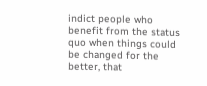indict people who benefit from the status quo when things could be changed for the better, that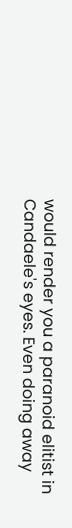would render you a paranoid elitist in Candaele's eyes. Even doing away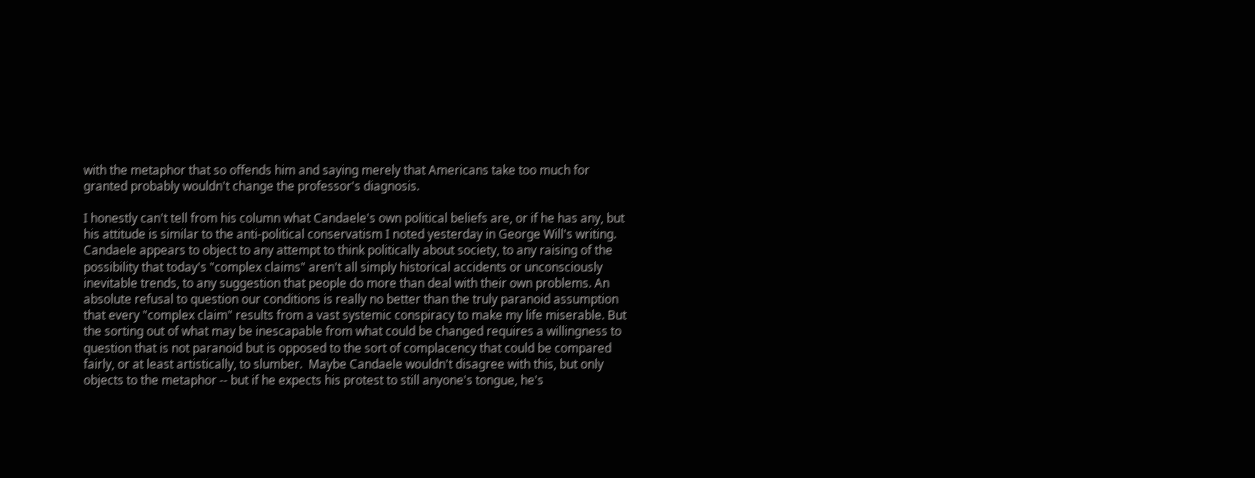with the metaphor that so offends him and saying merely that Americans take too much for granted probably wouldn't change the professor's diagnosis.

I honestly can't tell from his column what Candaele's own political beliefs are, or if he has any, but his attitude is similar to the anti-political conservatism I noted yesterday in George Will's writing. Candaele appears to object to any attempt to think politically about society, to any raising of the possibility that today's "complex claims" aren't all simply historical accidents or unconsciously inevitable trends, to any suggestion that people do more than deal with their own problems. An absolute refusal to question our conditions is really no better than the truly paranoid assumption that every "complex claim" results from a vast systemic conspiracy to make my life miserable. But the sorting out of what may be inescapable from what could be changed requires a willingness to question that is not paranoid but is opposed to the sort of complacency that could be compared fairly, or at least artistically, to slumber.  Maybe Candaele wouldn't disagree with this, but only objects to the metaphor -- but if he expects his protest to still anyone's tongue, he's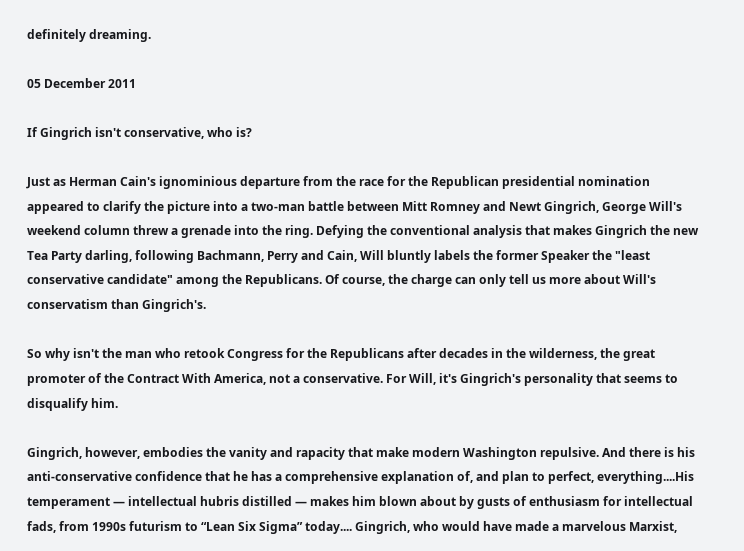definitely dreaming.

05 December 2011

If Gingrich isn't conservative, who is?

Just as Herman Cain's ignominious departure from the race for the Republican presidential nomination appeared to clarify the picture into a two-man battle between Mitt Romney and Newt Gingrich, George Will's weekend column threw a grenade into the ring. Defying the conventional analysis that makes Gingrich the new Tea Party darling, following Bachmann, Perry and Cain, Will bluntly labels the former Speaker the "least conservative candidate" among the Republicans. Of course, the charge can only tell us more about Will's conservatism than Gingrich's.

So why isn't the man who retook Congress for the Republicans after decades in the wilderness, the great promoter of the Contract With America, not a conservative. For Will, it's Gingrich's personality that seems to disqualify him.

Gingrich, however, embodies the vanity and rapacity that make modern Washington repulsive. And there is his anti-conservative confidence that he has a comprehensive explanation of, and plan to perfect, everything....His temperament — intellectual hubris distilled — makes him blown about by gusts of enthusiasm for intellectual fads, from 1990s futurism to “Lean Six Sigma” today.... Gingrich, who would have made a marvelous Marxist,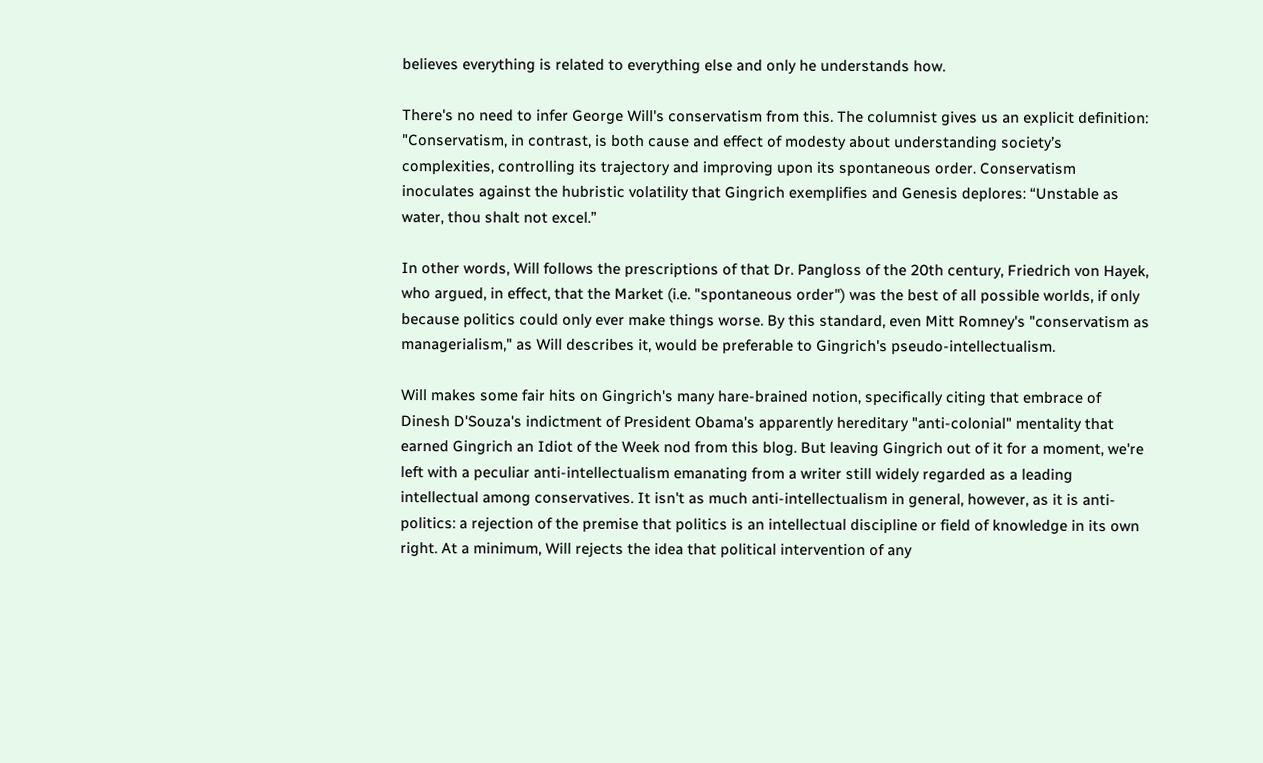believes everything is related to everything else and only he understands how.

There's no need to infer George Will's conservatism from this. The columnist gives us an explicit definition: "Conservatism, in contrast, is both cause and effect of modesty about understanding society’s complexities, controlling its trajectory and improving upon its spontaneous order. Conservatism inoculates against the hubristic volatility that Gingrich exemplifies and Genesis deplores: “Unstable as water, thou shalt not excel.”

In other words, Will follows the prescriptions of that Dr. Pangloss of the 20th century, Friedrich von Hayek, who argued, in effect, that the Market (i.e. "spontaneous order") was the best of all possible worlds, if only because politics could only ever make things worse. By this standard, even Mitt Romney's "conservatism as managerialism," as Will describes it, would be preferable to Gingrich's pseudo-intellectualism.

Will makes some fair hits on Gingrich's many hare-brained notion, specifically citing that embrace of Dinesh D'Souza's indictment of President Obama's apparently hereditary "anti-colonial" mentality that earned Gingrich an Idiot of the Week nod from this blog. But leaving Gingrich out of it for a moment, we're left with a peculiar anti-intellectualism emanating from a writer still widely regarded as a leading intellectual among conservatives. It isn't as much anti-intellectualism in general, however, as it is anti-politics: a rejection of the premise that politics is an intellectual discipline or field of knowledge in its own right. At a minimum, Will rejects the idea that political intervention of any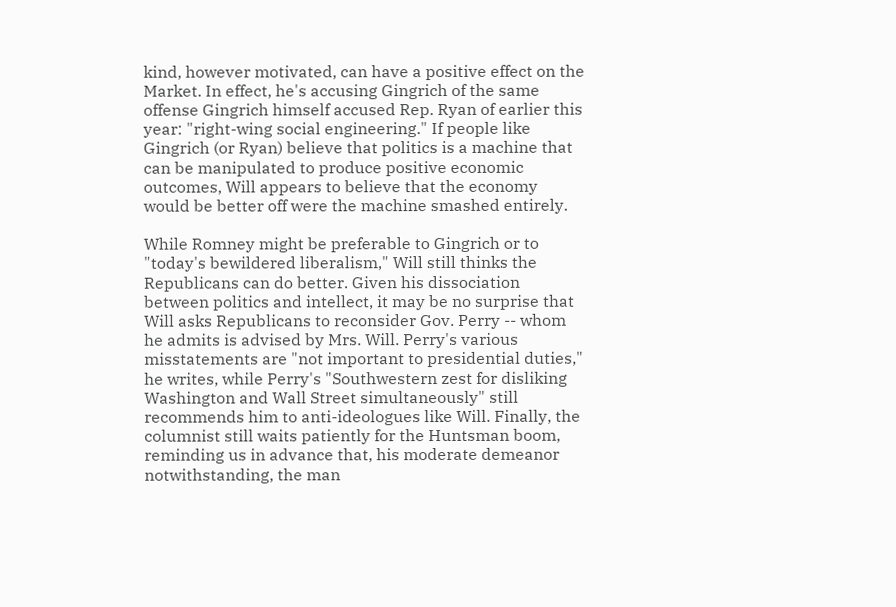kind, however motivated, can have a positive effect on the Market. In effect, he's accusing Gingrich of the same offense Gingrich himself accused Rep. Ryan of earlier this year: "right-wing social engineering." If people like Gingrich (or Ryan) believe that politics is a machine that can be manipulated to produce positive economic outcomes, Will appears to believe that the economy would be better off were the machine smashed entirely.

While Romney might be preferable to Gingrich or to "today's bewildered liberalism," Will still thinks the Republicans can do better. Given his dissociation between politics and intellect, it may be no surprise that Will asks Republicans to reconsider Gov. Perry -- whom he admits is advised by Mrs. Will. Perry's various misstatements are "not important to presidential duties," he writes, while Perry's "Southwestern zest for disliking Washington and Wall Street simultaneously" still recommends him to anti-ideologues like Will. Finally, the columnist still waits patiently for the Huntsman boom, reminding us in advance that, his moderate demeanor notwithstanding, the man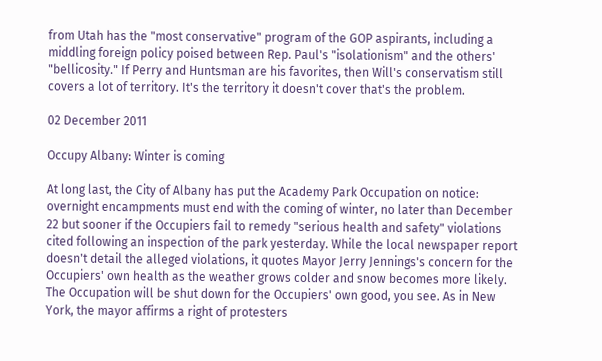from Utah has the "most conservative" program of the GOP aspirants, including a middling foreign policy poised between Rep. Paul's "isolationism" and the others' "bellicosity." If Perry and Huntsman are his favorites, then Will's conservatism still covers a lot of territory. It's the territory it doesn't cover that's the problem.

02 December 2011

Occupy Albany: Winter is coming

At long last, the City of Albany has put the Academy Park Occupation on notice: overnight encampments must end with the coming of winter, no later than December 22 but sooner if the Occupiers fail to remedy "serious health and safety" violations cited following an inspection of the park yesterday. While the local newspaper report doesn't detail the alleged violations, it quotes Mayor Jerry Jennings's concern for the Occupiers' own health as the weather grows colder and snow becomes more likely. The Occupation will be shut down for the Occupiers' own good, you see. As in New York, the mayor affirms a right of protesters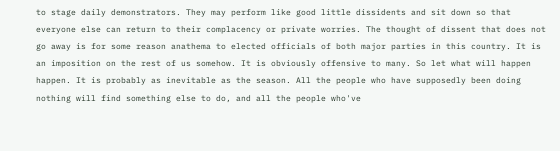to stage daily demonstrators. They may perform like good little dissidents and sit down so that everyone else can return to their complacency or private worries. The thought of dissent that does not go away is for some reason anathema to elected officials of both major parties in this country. It is an imposition on the rest of us somehow. It is obviously offensive to many. So let what will happen happen. It is probably as inevitable as the season. All the people who have supposedly been doing nothing will find something else to do, and all the people who've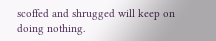scoffed and shrugged will keep on doing nothing.